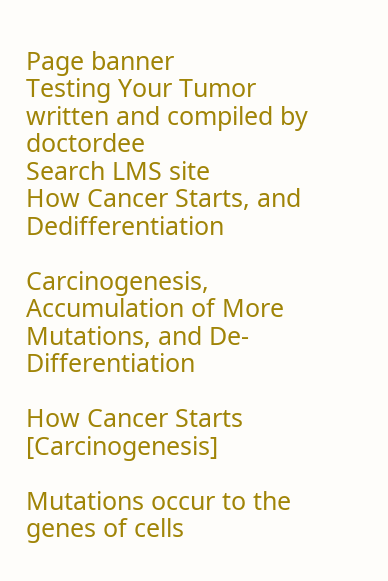Page banner
Testing Your Tumor
written and compiled by doctordee
Search LMS site
How Cancer Starts, and Dedifferentiation

Carcinogenesis, Accumulation of More Mutations, and De-Differentiation

How Cancer Starts [Carcinogenesis]

Mutations occur to the genes of cells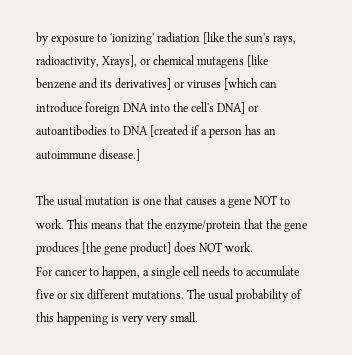by exposure to 'ionizing' radiation [like the sun's rays, radioactivity, Xrays], or chemical mutagens [like benzene and its derivatives] or viruses [which can introduce foreign DNA into the cell's DNA] or autoantibodies to DNA [created if a person has an autoimmune disease.]

The usual mutation is one that causes a gene NOT to work. This means that the enzyme/protein that the gene produces [the gene product] does NOT work.
For cancer to happen, a single cell needs to accumulate five or six different mutations. The usual probability of this happening is very very small.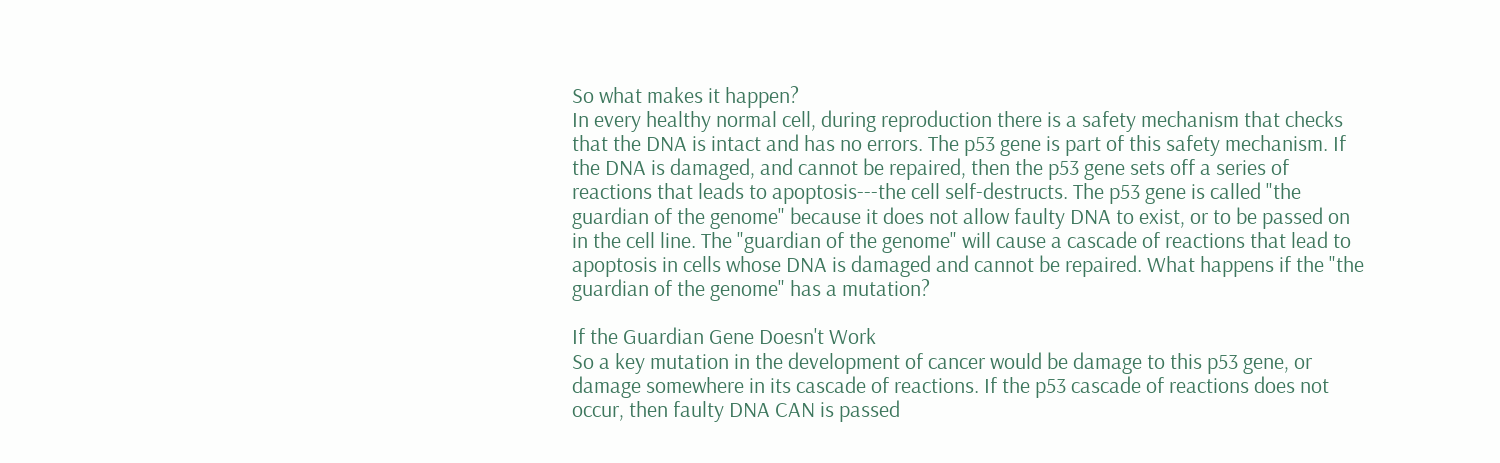So what makes it happen?
In every healthy normal cell, during reproduction there is a safety mechanism that checks that the DNA is intact and has no errors. The p53 gene is part of this safety mechanism. If the DNA is damaged, and cannot be repaired, then the p53 gene sets off a series of reactions that leads to apoptosis---the cell self-destructs. The p53 gene is called "the guardian of the genome" because it does not allow faulty DNA to exist, or to be passed on in the cell line. The "guardian of the genome" will cause a cascade of reactions that lead to apoptosis in cells whose DNA is damaged and cannot be repaired. What happens if the "the guardian of the genome" has a mutation?

If the Guardian Gene Doesn't Work
So a key mutation in the development of cancer would be damage to this p53 gene, or damage somewhere in its cascade of reactions. If the p53 cascade of reactions does not occur, then faulty DNA CAN is passed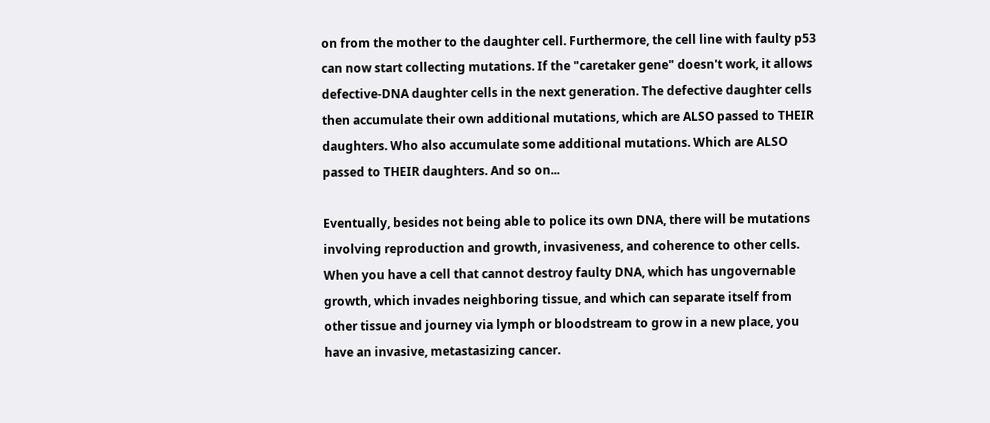on from the mother to the daughter cell. Furthermore, the cell line with faulty p53 can now start collecting mutations. If the "caretaker gene" doesn't work, it allows defective-DNA daughter cells in the next generation. The defective daughter cells then accumulate their own additional mutations, which are ALSO passed to THEIR daughters. Who also accumulate some additional mutations. Which are ALSO passed to THEIR daughters. And so on...

Eventually, besides not being able to police its own DNA, there will be mutations involving reproduction and growth, invasiveness, and coherence to other cells. When you have a cell that cannot destroy faulty DNA, which has ungovernable growth, which invades neighboring tissue, and which can separate itself from other tissue and journey via lymph or bloodstream to grow in a new place, you have an invasive, metastasizing cancer.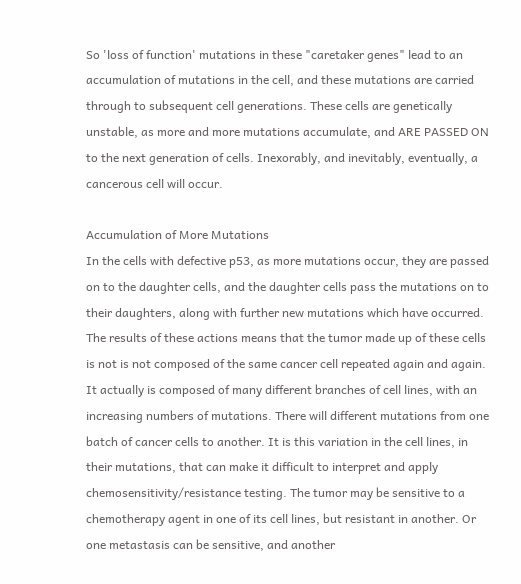So 'loss of function' mutations in these "caretaker genes" lead to an accumulation of mutations in the cell, and these mutations are carried through to subsequent cell generations. These cells are genetically unstable, as more and more mutations accumulate, and ARE PASSED ON to the next generation of cells. Inexorably, and inevitably, eventually, a cancerous cell will occur.

Accumulation of More Mutations
In the cells with defective p53, as more mutations occur, they are passed on to the daughter cells, and the daughter cells pass the mutations on to their daughters, along with further new mutations which have occurred. The results of these actions means that the tumor made up of these cells is not is not composed of the same cancer cell repeated again and again. It actually is composed of many different branches of cell lines, with an increasing numbers of mutations. There will different mutations from one batch of cancer cells to another. It is this variation in the cell lines, in their mutations, that can make it difficult to interpret and apply chemosensitivity/resistance testing. The tumor may be sensitive to a chemotherapy agent in one of its cell lines, but resistant in another. Or one metastasis can be sensitive, and another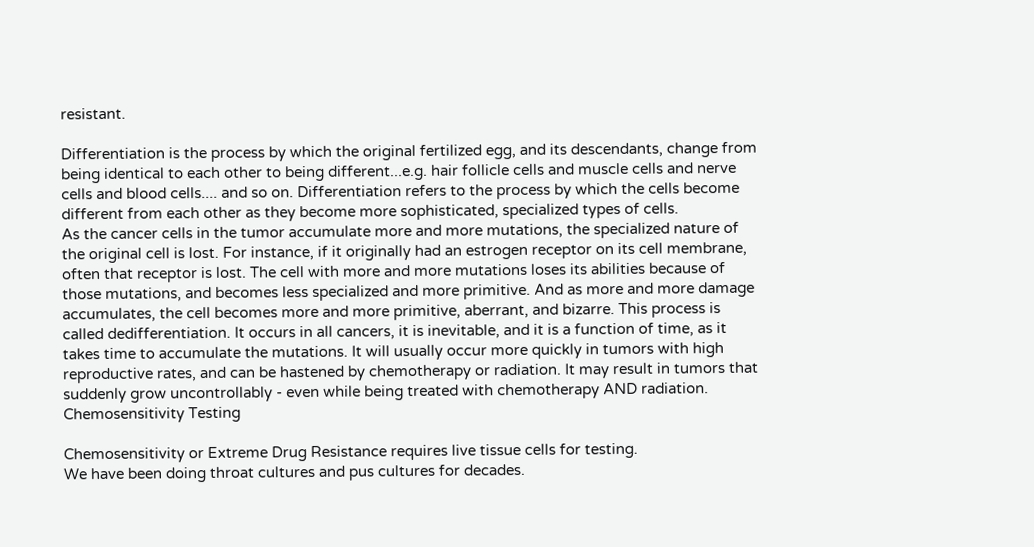resistant.

Differentiation is the process by which the original fertilized egg, and its descendants, change from being identical to each other to being different...e.g. hair follicle cells and muscle cells and nerve cells and blood cells.... and so on. Differentiation refers to the process by which the cells become different from each other as they become more sophisticated, specialized types of cells.
As the cancer cells in the tumor accumulate more and more mutations, the specialized nature of the original cell is lost. For instance, if it originally had an estrogen receptor on its cell membrane, often that receptor is lost. The cell with more and more mutations loses its abilities because of those mutations, and becomes less specialized and more primitive. And as more and more damage accumulates, the cell becomes more and more primitive, aberrant, and bizarre. This process is called dedifferentiation. It occurs in all cancers, it is inevitable, and it is a function of time, as it takes time to accumulate the mutations. It will usually occur more quickly in tumors with high reproductive rates, and can be hastened by chemotherapy or radiation. It may result in tumors that suddenly grow uncontrollably - even while being treated with chemotherapy AND radiation.
Chemosensitivity Testing

Chemosensitivity or Extreme Drug Resistance requires live tissue cells for testing.
We have been doing throat cultures and pus cultures for decades.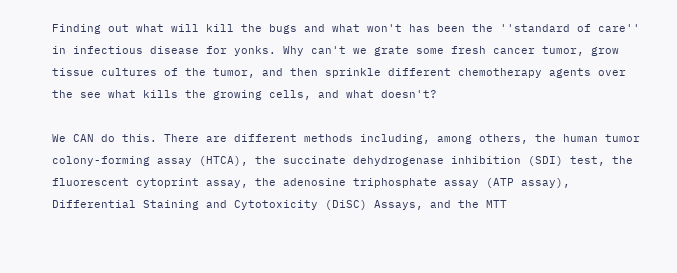Finding out what will kill the bugs and what won't has been the ''standard of care'' in infectious disease for yonks. Why can't we grate some fresh cancer tumor, grow tissue cultures of the tumor, and then sprinkle different chemotherapy agents over the see what kills the growing cells, and what doesn't?

We CAN do this. There are different methods including, among others, the human tumor colony-forming assay (HTCA), the succinate dehydrogenase inhibition (SDI) test, the fluorescent cytoprint assay, the adenosine triphosphate assay (ATP assay), Differential Staining and Cytotoxicity (DiSC) Assays, and the MTT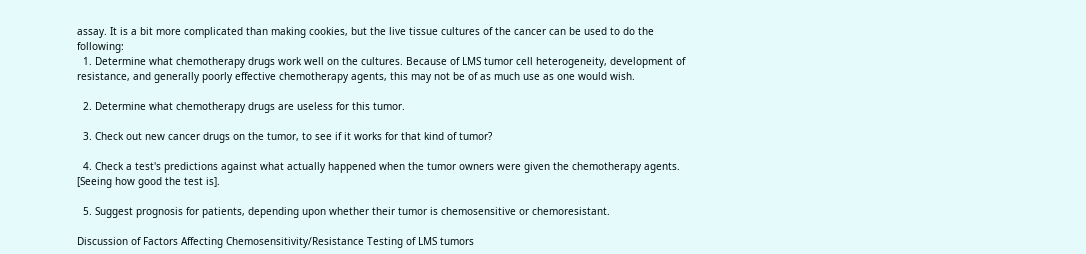assay. It is a bit more complicated than making cookies, but the live tissue cultures of the cancer can be used to do the following:
  1. Determine what chemotherapy drugs work well on the cultures. Because of LMS tumor cell heterogeneity, development of resistance, and generally poorly effective chemotherapy agents, this may not be of as much use as one would wish.

  2. Determine what chemotherapy drugs are useless for this tumor.

  3. Check out new cancer drugs on the tumor, to see if it works for that kind of tumor?

  4. Check a test's predictions against what actually happened when the tumor owners were given the chemotherapy agents. [Seeing how good the test is].

  5. Suggest prognosis for patients, depending upon whether their tumor is chemosensitive or chemoresistant.

Discussion of Factors Affecting Chemosensitivity/Resistance Testing of LMS tumors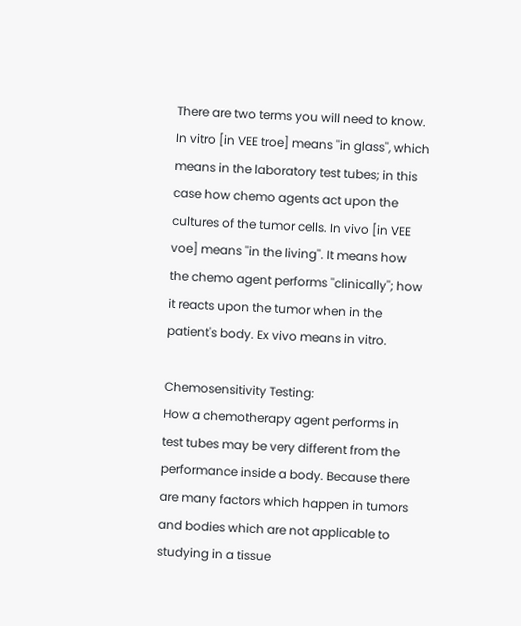There are two terms you will need to know. In vitro [in VEE troe] means ''in glass'', which means in the laboratory test tubes; in this case how chemo agents act upon the cultures of the tumor cells. In vivo [in VEE voe] means ''in the living''. It means how the chemo agent performs ''clinically''; how it reacts upon the tumor when in the patient's body. Ex vivo means in vitro.

Chemosensitivity Testing:
How a chemotherapy agent performs in test tubes may be very different from the performance inside a body. Because there are many factors which happen in tumors and bodies which are not applicable to studying in a tissue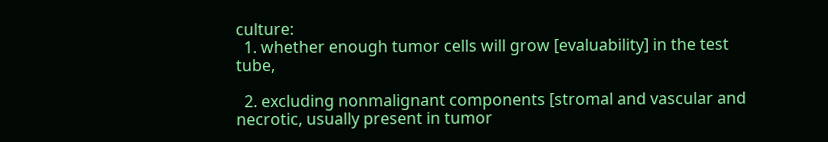culture:
  1. whether enough tumor cells will grow [evaluability] in the test tube,

  2. excluding nonmalignant components [stromal and vascular and necrotic, usually present in tumor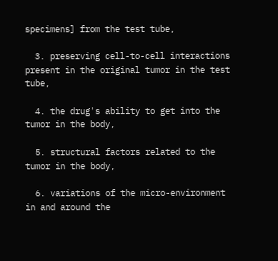specimens] from the test tube,

  3. preserving cell-to-cell interactions present in the original tumor in the test tube,

  4. the drug's ability to get into the tumor in the body,

  5. structural factors related to the tumor in the body,

  6. variations of the micro-environment in and around the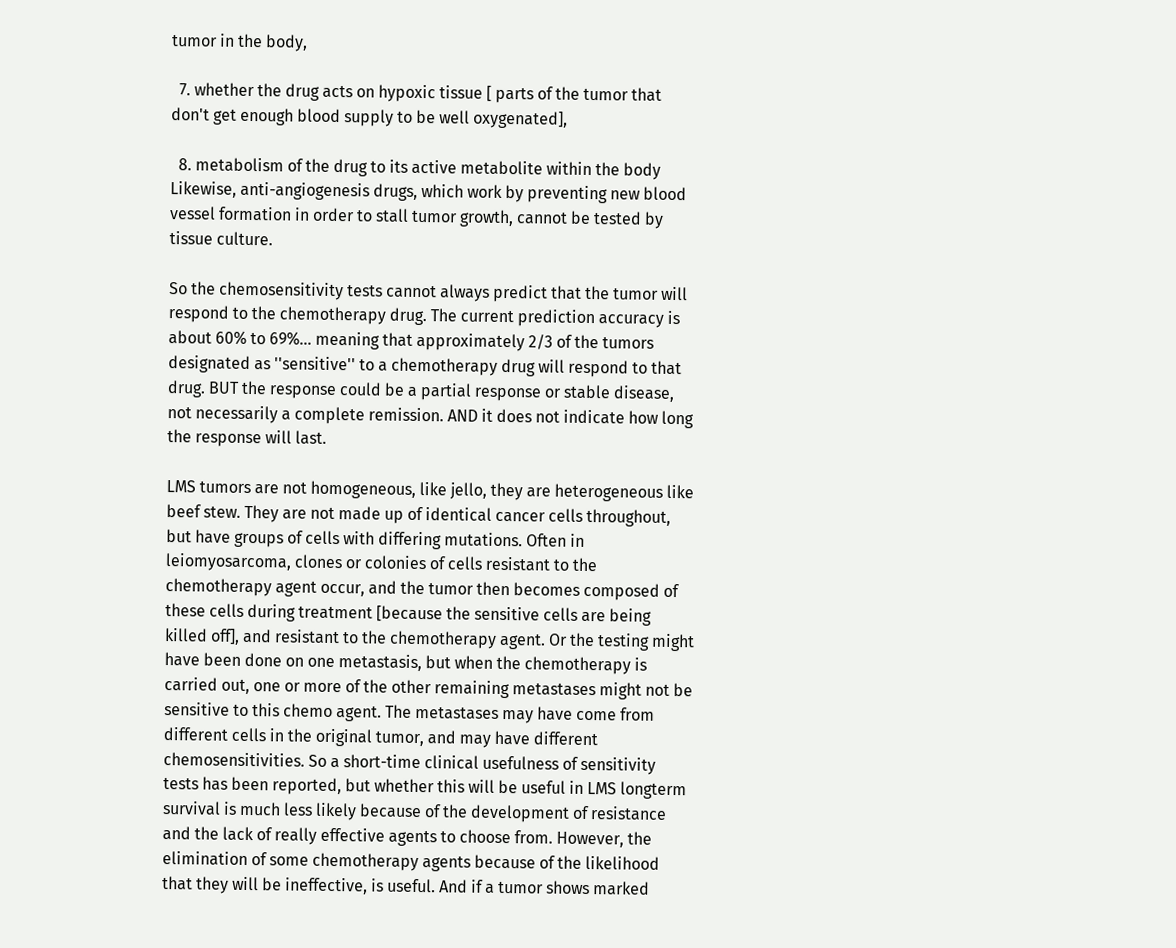tumor in the body,

  7. whether the drug acts on hypoxic tissue [ parts of the tumor that don't get enough blood supply to be well oxygenated],

  8. metabolism of the drug to its active metabolite within the body
Likewise, anti-angiogenesis drugs, which work by preventing new blood vessel formation in order to stall tumor growth, cannot be tested by tissue culture.

So the chemosensitivity tests cannot always predict that the tumor will respond to the chemotherapy drug. The current prediction accuracy is about 60% to 69%... meaning that approximately 2/3 of the tumors designated as ''sensitive'' to a chemotherapy drug will respond to that drug. BUT the response could be a partial response or stable disease, not necessarily a complete remission. AND it does not indicate how long the response will last.

LMS tumors are not homogeneous, like jello, they are heterogeneous like beef stew. They are not made up of identical cancer cells throughout, but have groups of cells with differing mutations. Often in leiomyosarcoma, clones or colonies of cells resistant to the chemotherapy agent occur, and the tumor then becomes composed of these cells during treatment [because the sensitive cells are being killed off], and resistant to the chemotherapy agent. Or the testing might have been done on one metastasis, but when the chemotherapy is carried out, one or more of the other remaining metastases might not be sensitive to this chemo agent. The metastases may have come from different cells in the original tumor, and may have different chemosensitivities. So a short-time clinical usefulness of sensitivity tests has been reported, but whether this will be useful in LMS longterm survival is much less likely because of the development of resistance and the lack of really effective agents to choose from. However, the elimination of some chemotherapy agents because of the likelihood that they will be ineffective, is useful. And if a tumor shows marked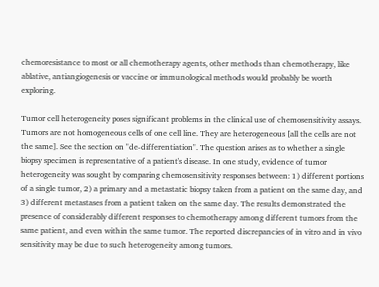chemoresistance to most or all chemotherapy agents, other methods than chemotherapy, like ablative, antiangiogenesis or vaccine or immunological methods would probably be worth exploring.

Tumor cell heterogeneity poses significant problems in the clinical use of chemosensitivity assays. Tumors are not homogeneous cells of one cell line. They are heterogeneous [all the cells are not the same]. See the section on "de-differentiation". The question arises as to whether a single biopsy specimen is representative of a patient's disease. In one study, evidence of tumor heterogeneity was sought by comparing chemosensitivity responses between: 1) different portions of a single tumor, 2) a primary and a metastatic biopsy taken from a patient on the same day, and 3) different metastases from a patient taken on the same day. The results demonstrated the presence of considerably different responses to chemotherapy among different tumors from the same patient, and even within the same tumor. The reported discrepancies of in vitro and in vivo sensitivity may be due to such heterogeneity among tumors.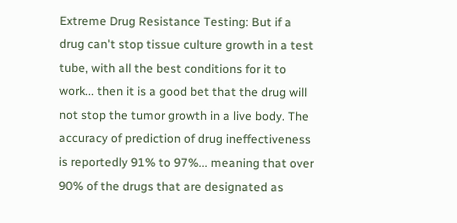Extreme Drug Resistance Testing: But if a drug can't stop tissue culture growth in a test tube, with all the best conditions for it to work... then it is a good bet that the drug will not stop the tumor growth in a live body. The accuracy of prediction of drug ineffectiveness is reportedly 91% to 97%... meaning that over 90% of the drugs that are designated as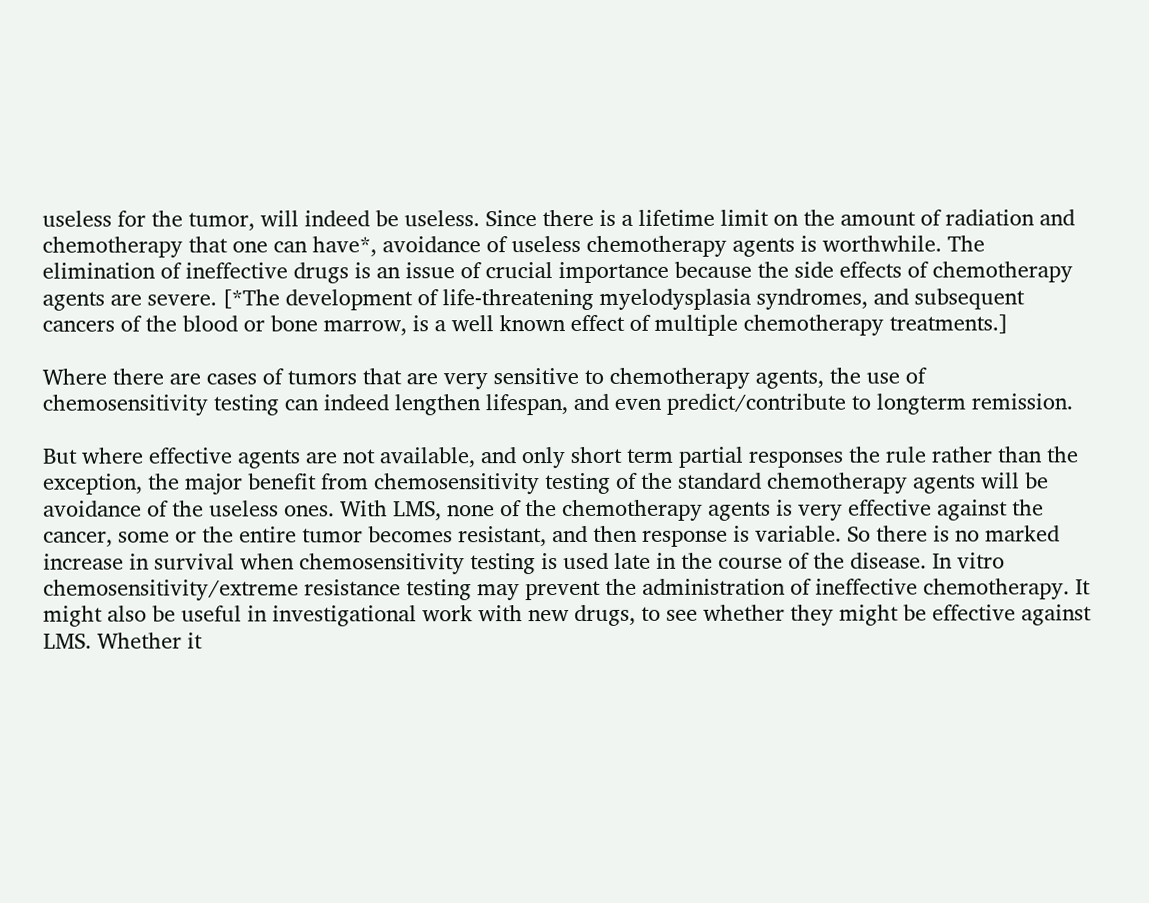useless for the tumor, will indeed be useless. Since there is a lifetime limit on the amount of radiation and chemotherapy that one can have*, avoidance of useless chemotherapy agents is worthwhile. The elimination of ineffective drugs is an issue of crucial importance because the side effects of chemotherapy agents are severe. [*The development of life-threatening myelodysplasia syndromes, and subsequent cancers of the blood or bone marrow, is a well known effect of multiple chemotherapy treatments.]

Where there are cases of tumors that are very sensitive to chemotherapy agents, the use of chemosensitivity testing can indeed lengthen lifespan, and even predict/contribute to longterm remission.

But where effective agents are not available, and only short term partial responses the rule rather than the exception, the major benefit from chemosensitivity testing of the standard chemotherapy agents will be avoidance of the useless ones. With LMS, none of the chemotherapy agents is very effective against the cancer, some or the entire tumor becomes resistant, and then response is variable. So there is no marked increase in survival when chemosensitivity testing is used late in the course of the disease. In vitro chemosensitivity/extreme resistance testing may prevent the administration of ineffective chemotherapy. It might also be useful in investigational work with new drugs, to see whether they might be effective against LMS. Whether it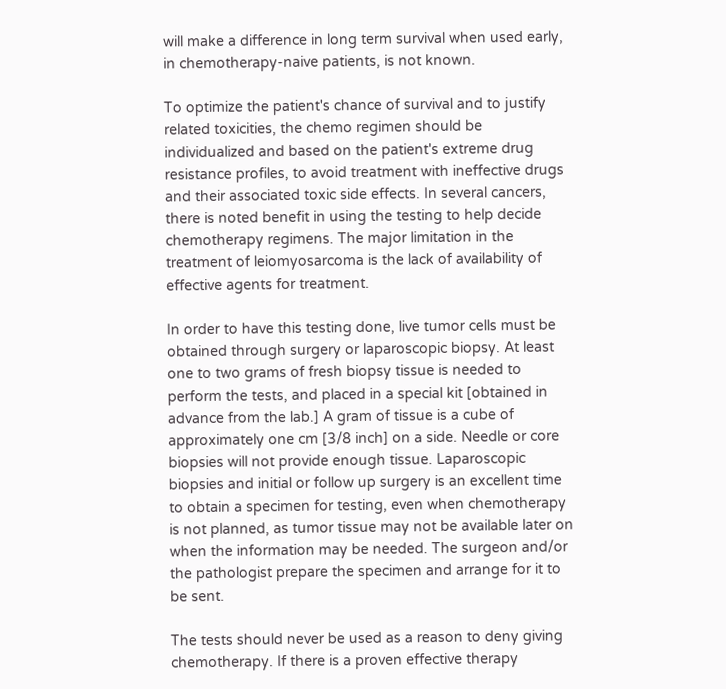will make a difference in long term survival when used early, in chemotherapy-naive patients, is not known.

To optimize the patient's chance of survival and to justify related toxicities, the chemo regimen should be individualized and based on the patient's extreme drug resistance profiles, to avoid treatment with ineffective drugs and their associated toxic side effects. In several cancers, there is noted benefit in using the testing to help decide chemotherapy regimens. The major limitation in the treatment of leiomyosarcoma is the lack of availability of effective agents for treatment.

In order to have this testing done, live tumor cells must be obtained through surgery or laparoscopic biopsy. At least one to two grams of fresh biopsy tissue is needed to perform the tests, and placed in a special kit [obtained in advance from the lab.] A gram of tissue is a cube of approximately one cm [3/8 inch] on a side. Needle or core biopsies will not provide enough tissue. Laparoscopic biopsies and initial or follow up surgery is an excellent time to obtain a specimen for testing, even when chemotherapy is not planned, as tumor tissue may not be available later on when the information may be needed. The surgeon and/or the pathologist prepare the specimen and arrange for it to be sent.

The tests should never be used as a reason to deny giving chemotherapy. If there is a proven effective therapy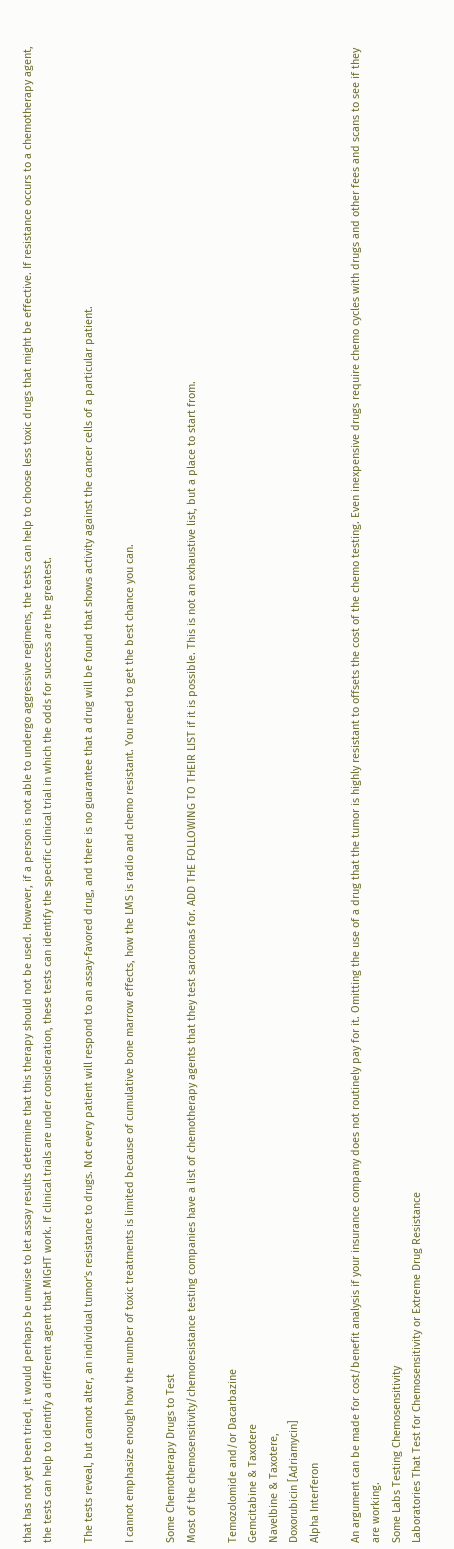that has not yet been tried, it would perhaps be unwise to let assay results determine that this therapy should not be used. However, if a person is not able to undergo aggressive regimens, the tests can help to choose less toxic drugs that might be effective. If resistance occurs to a chemotherapy agent, the tests can help to identify a different agent that MIGHT work. If clinical trials are under consideration, these tests can identify the specific clinical trial in which the odds for success are the greatest.

The tests reveal, but cannot alter, an individual tumor's resistance to drugs. Not every patient will respond to an assay-favored drug, and there is no guarantee that a drug will be found that shows activity against the cancer cells of a particular patient.

I cannot emphasize enough how the number of toxic treatments is limited because of cumulative bone marrow effects, how the LMS is radio and chemo resistant. You need to get the best chance you can.

Some Chemotherapy Drugs to Test
Most of the chemosensitivity/chemoresistance testing companies have a list of chemotherapy agents that they test sarcomas for. ADD THE FOLLOWING TO THEIR LIST if it is possible. This is not an exhaustive list, but a place to start from.

Temozolomide and/or Dacarbazine
Gemcitabine & Taxotere
Navelbine & Taxotere,
Doxorubicin [Adriamycin]
Alpha Interferon

An argument can be made for cost/benefit analysis if your insurance company does not routinely pay for it. Omitting the use of a drug that the tumor is highly resistant to offsets the cost of the chemo testing. Even inexpensive drugs require chemo cycles with drugs and other fees and scans to see if they are working.
Some Labs Testing Chemosensitivity
Laboratories That Test for Chemosensitivity or Extreme Drug Resistance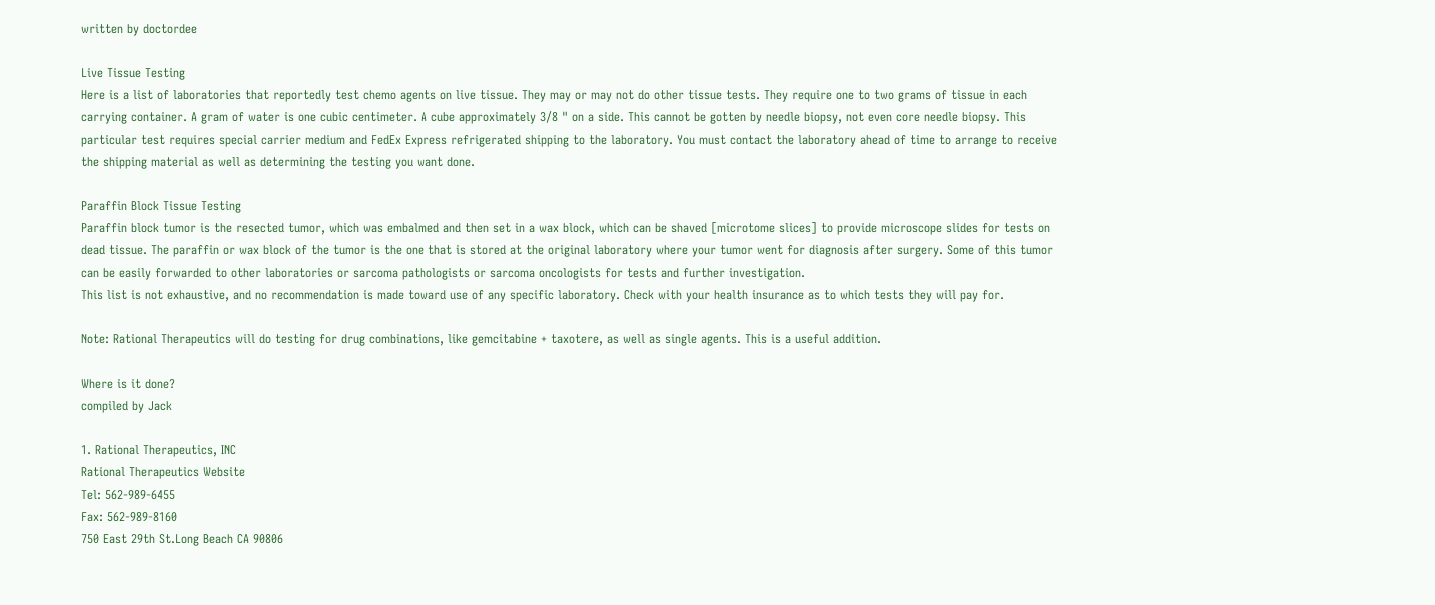written by doctordee

Live Tissue Testing
Here is a list of laboratories that reportedly test chemo agents on live tissue. They may or may not do other tissue tests. They require one to two grams of tissue in each carrying container. A gram of water is one cubic centimeter. A cube approximately 3/8 " on a side. This cannot be gotten by needle biopsy, not even core needle biopsy. This particular test requires special carrier medium and FedEx Express refrigerated shipping to the laboratory. You must contact the laboratory ahead of time to arrange to receive the shipping material as well as determining the testing you want done.

Paraffin Block Tissue Testing
Paraffin block tumor is the resected tumor, which was embalmed and then set in a wax block, which can be shaved [microtome slices] to provide microscope slides for tests on dead tissue. The paraffin or wax block of the tumor is the one that is stored at the original laboratory where your tumor went for diagnosis after surgery. Some of this tumor can be easily forwarded to other laboratories or sarcoma pathologists or sarcoma oncologists for tests and further investigation.
This list is not exhaustive, and no recommendation is made toward use of any specific laboratory. Check with your health insurance as to which tests they will pay for.

Note: Rational Therapeutics will do testing for drug combinations, like gemcitabine + taxotere, as well as single agents. This is a useful addition.

Where is it done?
compiled by Jack

1. Rational Therapeutics, INC
Rational Therapeutics Website
Tel: 562-989-6455
Fax: 562-989-8160
750 East 29th St.Long Beach CA 90806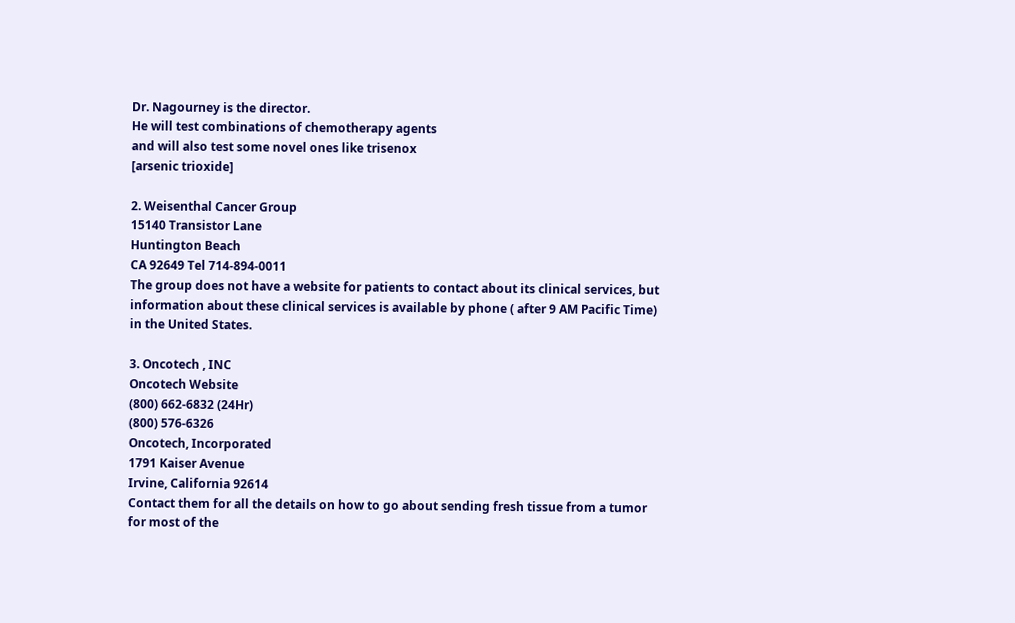Dr. Nagourney is the director.
He will test combinations of chemotherapy agents
and will also test some novel ones like trisenox
[arsenic trioxide]

2. Weisenthal Cancer Group
15140 Transistor Lane
Huntington Beach
CA 92649 Tel 714-894-0011
The group does not have a website for patients to contact about its clinical services, but information about these clinical services is available by phone ( after 9 AM Pacific Time) in the United States.

3. Oncotech , INC
Oncotech Website
(800) 662-6832 (24Hr)
(800) 576-6326
Oncotech, Incorporated
1791 Kaiser Avenue
Irvine, California 92614
Contact them for all the details on how to go about sending fresh tissue from a tumor for most of the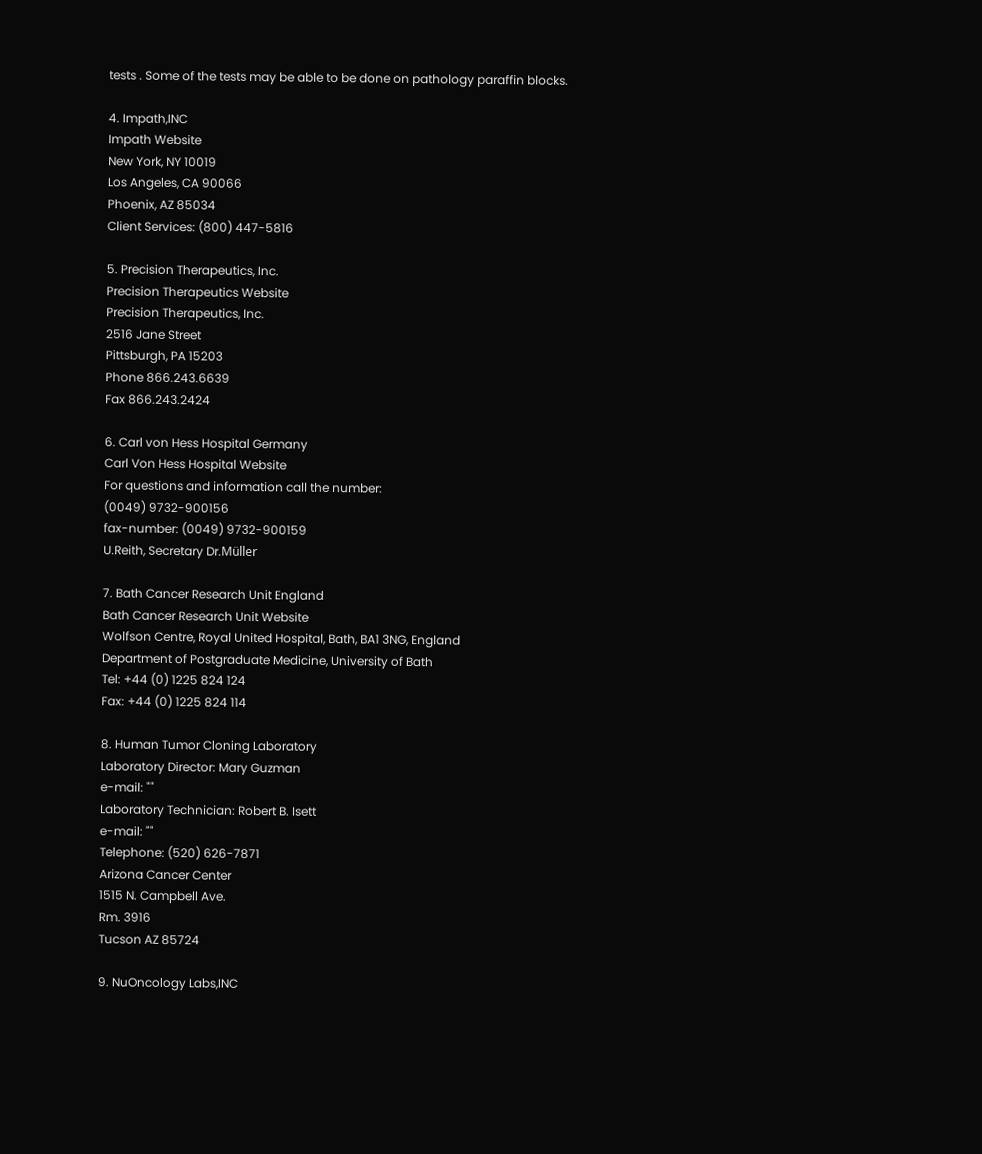tests . Some of the tests may be able to be done on pathology paraffin blocks.

4. Impath,INC
Impath Website
New York, NY 10019
Los Angeles, CA 90066
Phoenix, AZ 85034
Client Services: (800) 447-5816

5. Precision Therapeutics, Inc.
Precision Therapeutics Website
Precision Therapeutics, Inc.
2516 Jane Street
Pittsburgh, PA 15203
Phone 866.243.6639
Fax 866.243.2424

6. Carl von Hess Hospital Germany
Carl Von Hess Hospital Website
For questions and information call the number:
(0049) 9732-900156
fax-number: (0049) 9732-900159
U.Reith, Secretary Dr.Müller

7. Bath Cancer Research Unit England
Bath Cancer Research Unit Website
Wolfson Centre, Royal United Hospital, Bath, BA1 3NG, England
Department of Postgraduate Medicine, University of Bath
Tel: +44 (0) 1225 824 124
Fax: +44 (0) 1225 824 114

8. Human Tumor Cloning Laboratory
Laboratory Director: Mary Guzman
e-mail: ""
Laboratory Technician: Robert B. Isett
e-mail: ""
Telephone: (520) 626-7871
Arizona Cancer Center
1515 N. Campbell Ave.
Rm. 3916
Tucson AZ 85724

9. NuOncology Labs,INC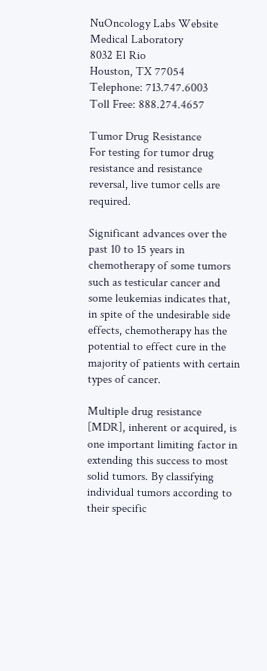NuOncology Labs Website
Medical Laboratory
8032 El Rio
Houston, TX 77054
Telephone: 713.747.6003
Toll Free: 888.274.4657

Tumor Drug Resistance
For testing for tumor drug resistance and resistance reversal, live tumor cells are required.

Significant advances over the past 10 to 15 years in chemotherapy of some tumors such as testicular cancer and some leukemias indicates that, in spite of the undesirable side effects, chemotherapy has the potential to effect cure in the majority of patients with certain types of cancer.

Multiple drug resistance [MDR], inherent or acquired, is one important limiting factor in extending this success to most solid tumors. By classifying individual tumors according to their specific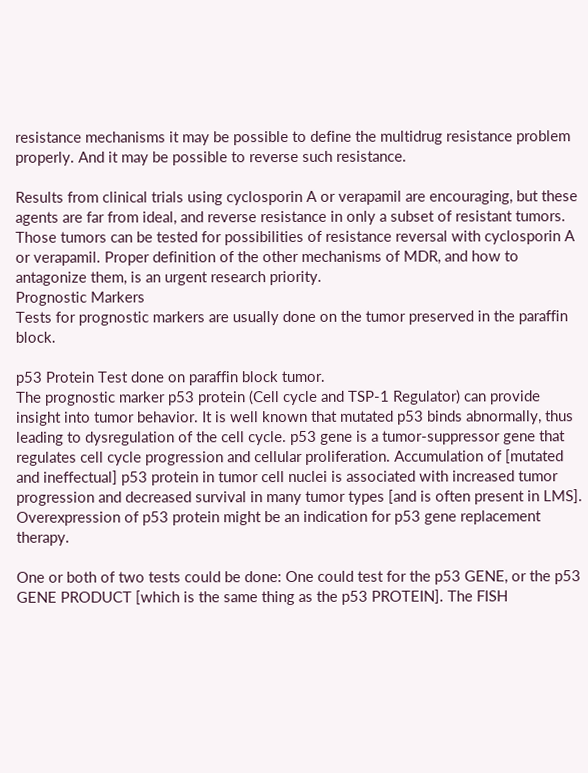resistance mechanisms it may be possible to define the multidrug resistance problem properly. And it may be possible to reverse such resistance.

Results from clinical trials using cyclosporin A or verapamil are encouraging, but these agents are far from ideal, and reverse resistance in only a subset of resistant tumors. Those tumors can be tested for possibilities of resistance reversal with cyclosporin A or verapamil. Proper definition of the other mechanisms of MDR, and how to antagonize them, is an urgent research priority.
Prognostic Markers
Tests for prognostic markers are usually done on the tumor preserved in the paraffin block.

p53 Protein Test done on paraffin block tumor.
The prognostic marker p53 protein (Cell cycle and TSP-1 Regulator) can provide insight into tumor behavior. It is well known that mutated p53 binds abnormally, thus leading to dysregulation of the cell cycle. p53 gene is a tumor-suppressor gene that regulates cell cycle progression and cellular proliferation. Accumulation of [mutated and ineffectual] p53 protein in tumor cell nuclei is associated with increased tumor progression and decreased survival in many tumor types [and is often present in LMS]. Overexpression of p53 protein might be an indication for p53 gene replacement therapy.

One or both of two tests could be done: One could test for the p53 GENE, or the p53 GENE PRODUCT [which is the same thing as the p53 PROTEIN]. The FISH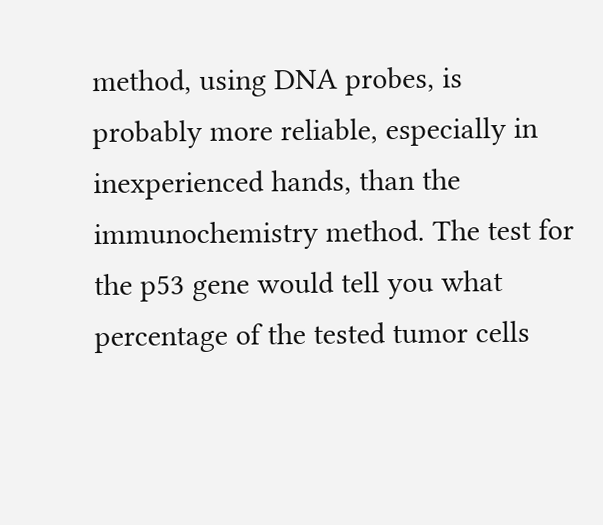method, using DNA probes, is probably more reliable, especially in inexperienced hands, than the immunochemistry method. The test for the p53 gene would tell you what percentage of the tested tumor cells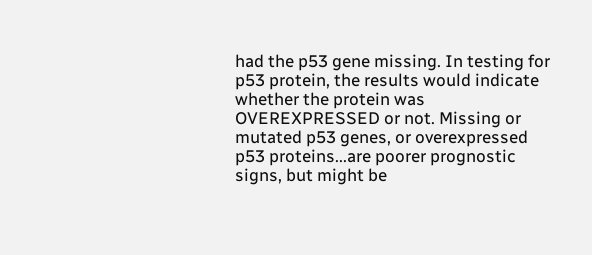had the p53 gene missing. In testing for p53 protein, the results would indicate whether the protein was OVEREXPRESSED or not. Missing or mutated p53 genes, or overexpressed p53 proteins...are poorer prognostic signs, but might be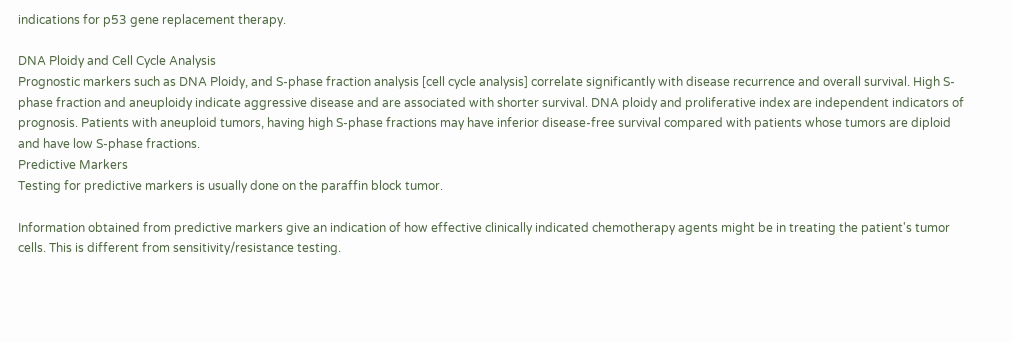indications for p53 gene replacement therapy.

DNA Ploidy and Cell Cycle Analysis
Prognostic markers such as DNA Ploidy, and S-phase fraction analysis [cell cycle analysis] correlate significantly with disease recurrence and overall survival. High S-phase fraction and aneuploidy indicate aggressive disease and are associated with shorter survival. DNA ploidy and proliferative index are independent indicators of prognosis. Patients with aneuploid tumors, having high S-phase fractions may have inferior disease-free survival compared with patients whose tumors are diploid and have low S-phase fractions.
Predictive Markers
Testing for predictive markers is usually done on the paraffin block tumor.

Information obtained from predictive markers give an indication of how effective clinically indicated chemotherapy agents might be in treating the patient's tumor cells. This is different from sensitivity/resistance testing.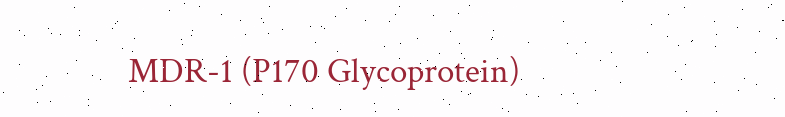MDR-1 (P170 Glycoprotein)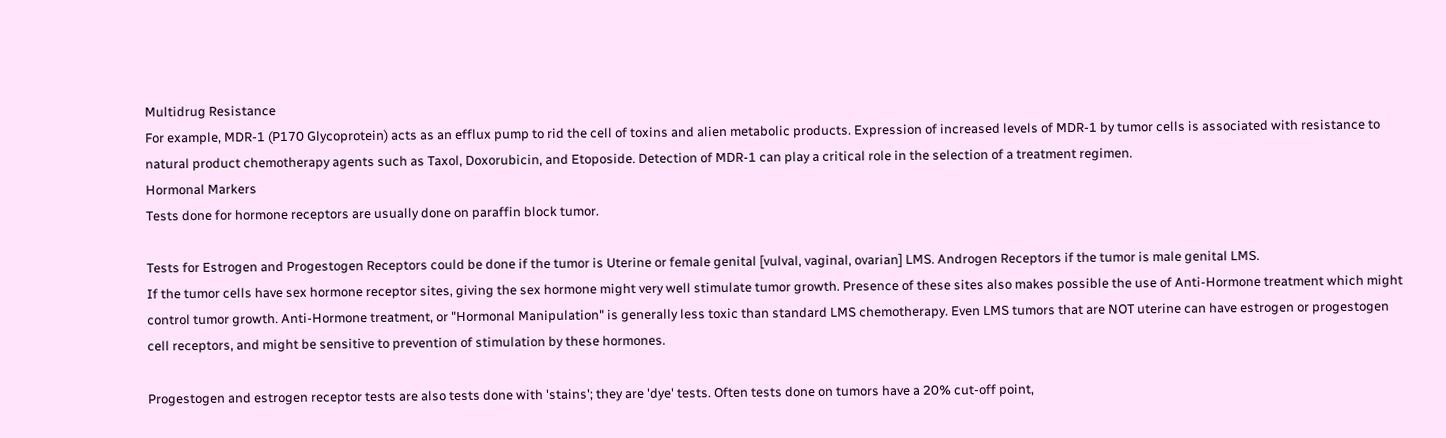Multidrug Resistance
For example, MDR-1 (P170 Glycoprotein) acts as an efflux pump to rid the cell of toxins and alien metabolic products. Expression of increased levels of MDR-1 by tumor cells is associated with resistance to natural product chemotherapy agents such as Taxol, Doxorubicin, and Etoposide. Detection of MDR-1 can play a critical role in the selection of a treatment regimen.
Hormonal Markers
Tests done for hormone receptors are usually done on paraffin block tumor.

Tests for Estrogen and Progestogen Receptors could be done if the tumor is Uterine or female genital [vulval, vaginal, ovarian] LMS. Androgen Receptors if the tumor is male genital LMS.
If the tumor cells have sex hormone receptor sites, giving the sex hormone might very well stimulate tumor growth. Presence of these sites also makes possible the use of Anti-Hormone treatment which might control tumor growth. Anti-Hormone treatment, or "Hormonal Manipulation" is generally less toxic than standard LMS chemotherapy. Even LMS tumors that are NOT uterine can have estrogen or progestogen cell receptors, and might be sensitive to prevention of stimulation by these hormones.

Progestogen and estrogen receptor tests are also tests done with 'stains'; they are 'dye' tests. Often tests done on tumors have a 20% cut-off point,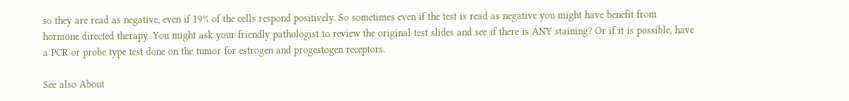so they are read as negative, even if 19% of the cells respond positively. So sometimes even if the test is read as negative you might have benefit from hormone directed therapy. You might ask your friendly pathologist to review the original test slides and see if there is ANY staining? Or if it is possible, have a PCR or probe type test done on the tumor for estrogen and progestogen receptors.

See also About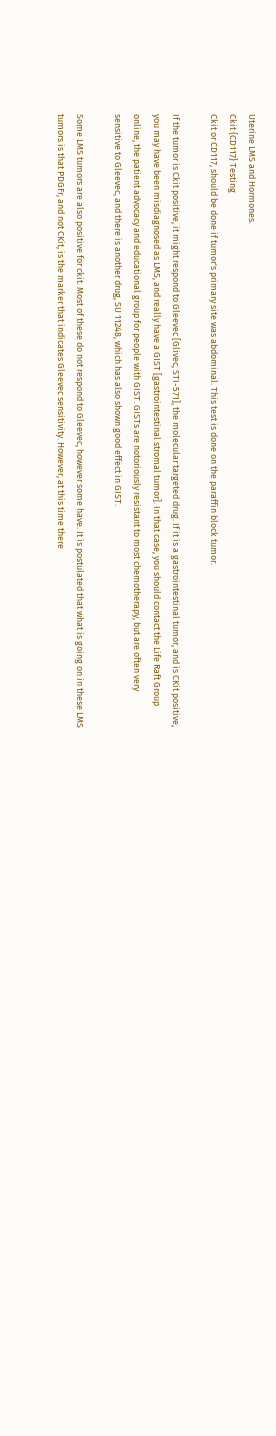Uterine LMS and Hormones.
Ckit {CD117} Testing
Ckit or CD117, should be done if tumor's primary site was abdominal. This test is done on the paraffin block tumor.

If the tumor is Ckit positive, it might respond to Gleevec [Glivec, STI-571], the molecular targeted drug. If it is a gastrointestinal tumor, and is CKit positive, you may have been misdiagnosed as LMS, and really have a GIST [gastrointestinal stromal tumor]. In that case, you should contact the Life Raft Group online, the patient advocacy and educational group for people with GIST. GISTs are notoriously resistant to most chemotherapy, but are often very sensitive to Gleevec, and there is another drug, SU 11248, which has also shown good effect in GIST.

Some LMS tumors are also positive for ckit. Most of these do not respond to Gleevec, however some have. It is postulated that what is going on in these LMS tumors is that PDGFr, and not CKit, is the marker that indicates Gleevec sensitivity. However, at this time there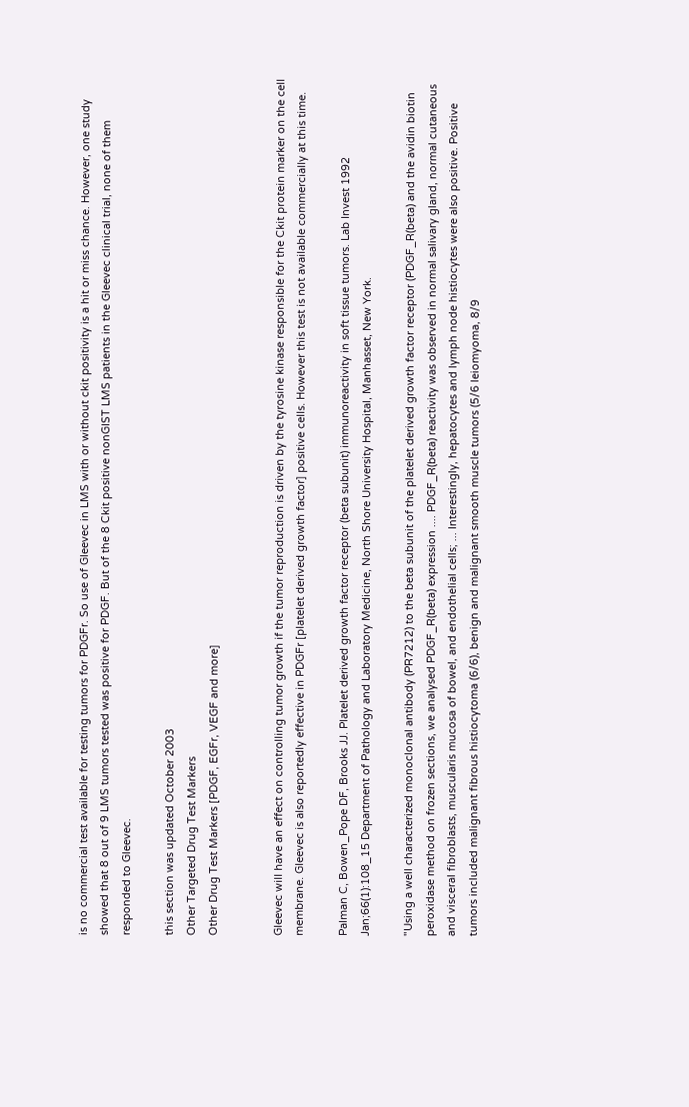is no commercial test available for testing tumors for PDGFr. So use of Gleevec in LMS with or without ckit positivity is a hit or miss chance. However, one study showed that 8 out of 9 LMS tumors tested was positive for PDGF. But of the 8 Ckit positive nonGIST LMS patients in the Gleevec clinical trial, none of them responded to Gleevec.

this section was updated October 2003
Other Targeted Drug Test Markers
Other Drug Test Markers [PDGF, EGFr, VEGF and more]


Gleevec will have an effect on controlling tumor growth if the tumor reproduction is driven by the tyrosine kinase responsible for the Ckit protein marker on the cell membrane. Gleevec is also reportedly effective in PDGFr [platelet derived growth factor] positive cells. However this test is not available commercially at this time.

Palman C, Bowen_Pope DF, Brooks JJ. Platelet derived growth factor receptor (beta subunit) immunoreactivity in soft tissue tumors. Lab Invest 1992 Jan;66(1):108_15 Department of Pathology and Laboratory Medicine, North Shore University Hospital, Manhasset, New York.

"Using a well characterized monoclonal antibody (PR7212) to the beta subunit of the platelet derived growth factor receptor (PDGF_R(beta) and the avidin biotin
peroxidase method on frozen sections, we analysed PDGF_R(beta) expression .... PDGF_R(beta) reactivity was observed in normal salivary gland, normal cutaneous and visceral fibroblasts, muscularis mucosa of bowel, and endothelial cells; ... Interestingly, hepatocytes and lymph node histiocytes were also positive. Positive tumors included malignant fibrous histiocytoma (6/6), benign and malignant smooth muscle tumors (5/6 leiomyoma, 8/9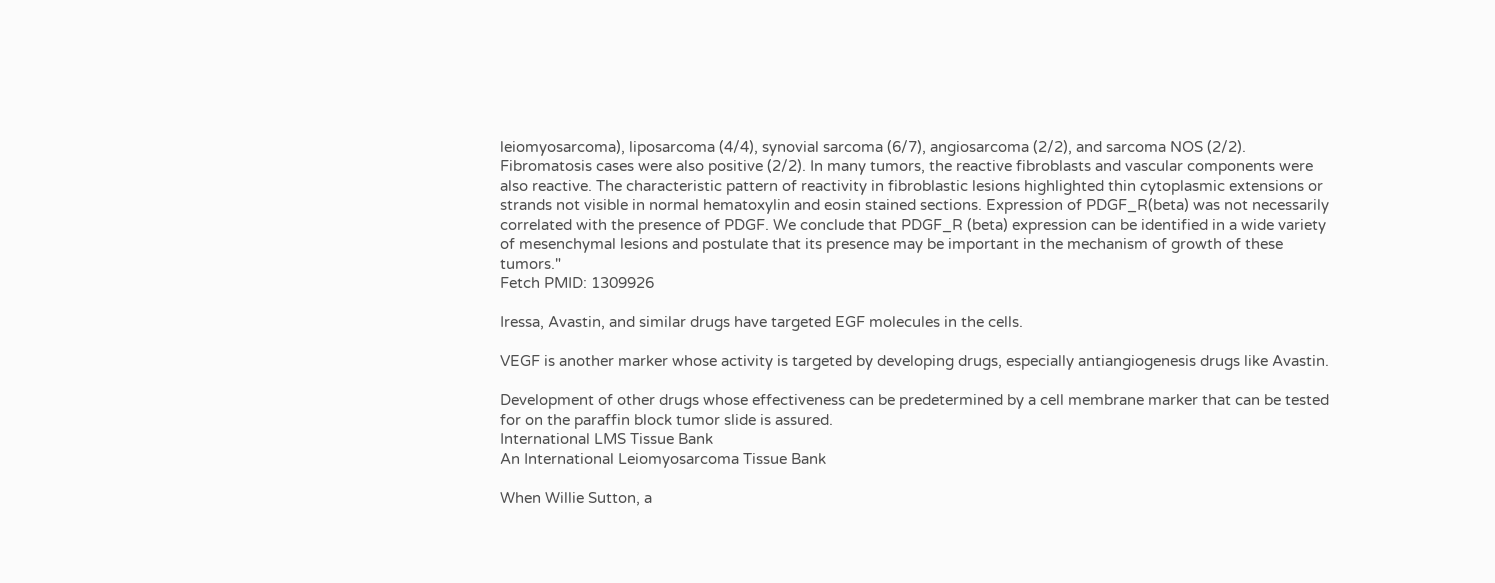leiomyosarcoma), liposarcoma (4/4), synovial sarcoma (6/7), angiosarcoma (2/2), and sarcoma NOS (2/2). Fibromatosis cases were also positive (2/2). In many tumors, the reactive fibroblasts and vascular components were also reactive. The characteristic pattern of reactivity in fibroblastic lesions highlighted thin cytoplasmic extensions or strands not visible in normal hematoxylin and eosin stained sections. Expression of PDGF_R(beta) was not necessarily correlated with the presence of PDGF. We conclude that PDGF_R (beta) expression can be identified in a wide variety of mesenchymal lesions and postulate that its presence may be important in the mechanism of growth of these tumors."
Fetch PMID: 1309926

Iressa, Avastin, and similar drugs have targeted EGF molecules in the cells.

VEGF is another marker whose activity is targeted by developing drugs, especially antiangiogenesis drugs like Avastin.

Development of other drugs whose effectiveness can be predetermined by a cell membrane marker that can be tested for on the paraffin block tumor slide is assured.
International LMS Tissue Bank
An International Leiomyosarcoma Tissue Bank

When Willie Sutton, a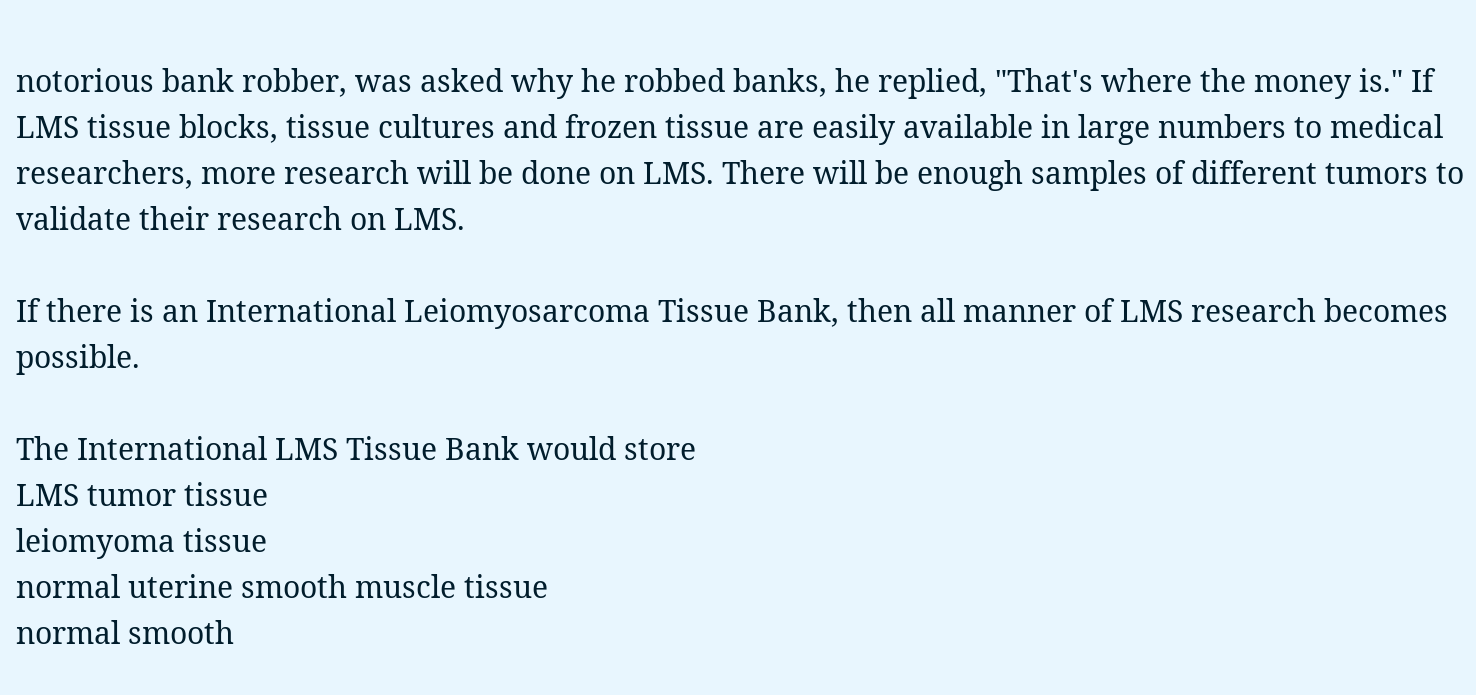notorious bank robber, was asked why he robbed banks, he replied, "That's where the money is." If LMS tissue blocks, tissue cultures and frozen tissue are easily available in large numbers to medical researchers, more research will be done on LMS. There will be enough samples of different tumors to validate their research on LMS.

If there is an International Leiomyosarcoma Tissue Bank, then all manner of LMS research becomes possible.

The International LMS Tissue Bank would store
LMS tumor tissue
leiomyoma tissue
normal uterine smooth muscle tissue
normal smooth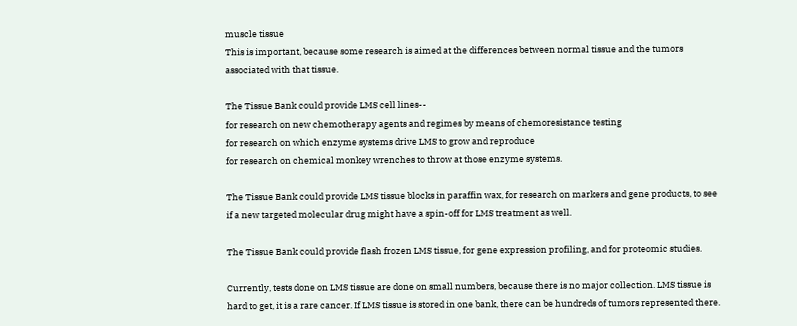muscle tissue
This is important, because some research is aimed at the differences between normal tissue and the tumors associated with that tissue.

The Tissue Bank could provide LMS cell lines--
for research on new chemotherapy agents and regimes by means of chemoresistance testing
for research on which enzyme systems drive LMS to grow and reproduce
for research on chemical monkey wrenches to throw at those enzyme systems.

The Tissue Bank could provide LMS tissue blocks in paraffin wax, for research on markers and gene products, to see if a new targeted molecular drug might have a spin-off for LMS treatment as well.

The Tissue Bank could provide flash frozen LMS tissue, for gene expression profiling, and for proteomic studies.

Currently, tests done on LMS tissue are done on small numbers, because there is no major collection. LMS tissue is hard to get, it is a rare cancer. If LMS tissue is stored in one bank, there can be hundreds of tumors represented there.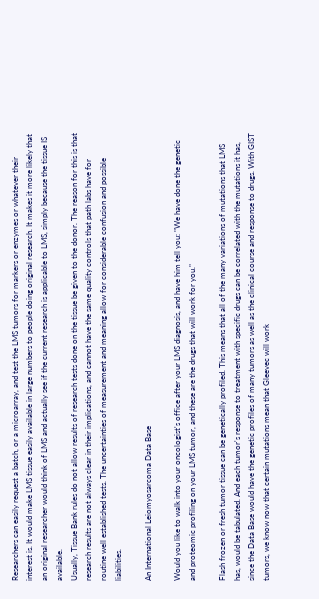Researchers can easily request a batch, or a microarray, and test the LMS tumors for markers or enzymes or whatever their interest is. It would make LMS tissue easily available in large numbers to people doing original research. It makes it more likely that an original researcher would think of LMS and actually see if the current research is applicable to LMS, simply because the tissue IS available.
Usually, Tissue Bank rules do not allow results of research tests done on the tissue be given to the donor. The reason for this is that research results are not always clear in their implications, and cannot have the same quality controls that path labs have for routine well established tests. The uncertainties of measurement and meaning allow for considerable confusion and possible liabilities.

An International Leiomyosarcoma Data Base

Would you like to walk into your oncologist's office after your LMS diagnosis, and have him tell you: "We have done the genetic and proteomic profiling on your LMS tumor, and these are the drugs that will work for you."

Flash frozen or fresh tumor tissue can be genetically profiled. This means that all of the many variations of mutations that LMS has, would be tabulated. And each tumor's response to treatment with specific drugs can be correlated with the mutations it has, since the Data Base would have the genetic profiles of many tumors as well as the clinical course and response to drugs. With GIST tumors, we know now that certain mutations mean that Gleevec will work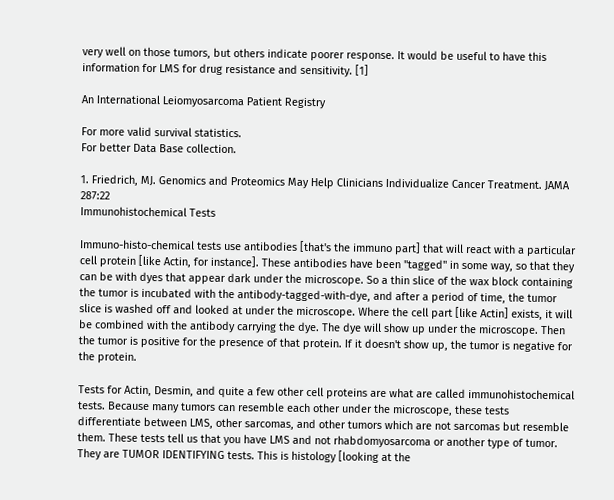very well on those tumors, but others indicate poorer response. It would be useful to have this information for LMS for drug resistance and sensitivity. [1]

An International Leiomyosarcoma Patient Registry

For more valid survival statistics.
For better Data Base collection.

1. Friedrich, MJ. Genomics and Proteomics May Help Clinicians Individualize Cancer Treatment. JAMA 287:22
Immunohistochemical Tests

Immuno-histo-chemical tests use antibodies [that's the immuno part] that will react with a particular cell protein [like Actin, for instance]. These antibodies have been "tagged" in some way, so that they can be with dyes that appear dark under the microscope. So a thin slice of the wax block containing the tumor is incubated with the antibody-tagged-with-dye, and after a period of time, the tumor slice is washed off and looked at under the microscope. Where the cell part [like Actin] exists, it will be combined with the antibody carrying the dye. The dye will show up under the microscope. Then the tumor is positive for the presence of that protein. If it doesn't show up, the tumor is negative for the protein.

Tests for Actin, Desmin, and quite a few other cell proteins are what are called immunohistochemical tests. Because many tumors can resemble each other under the microscope, these tests differentiate between LMS, other sarcomas, and other tumors which are not sarcomas but resemble them. These tests tell us that you have LMS and not rhabdomyosarcoma or another type of tumor. They are TUMOR IDENTIFYING tests. This is histology [looking at the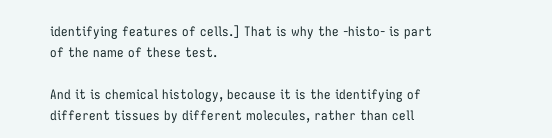identifying features of cells.] That is why the -histo- is part of the name of these test.

And it is chemical histology, because it is the identifying of different tissues by different molecules, rather than cell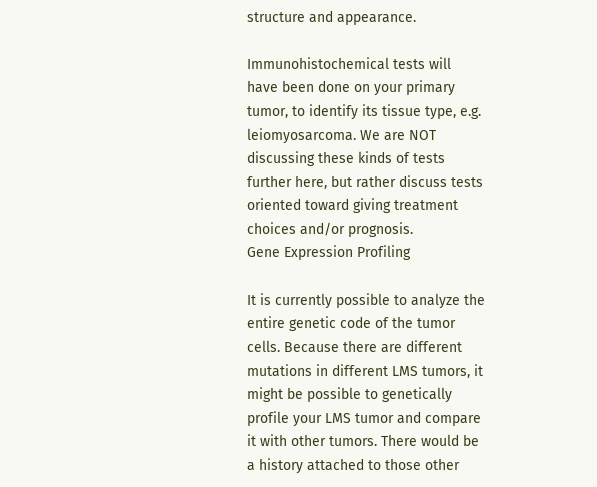structure and appearance.

Immunohistochemical tests will have been done on your primary tumor, to identify its tissue type, e.g. leiomyosarcoma. We are NOT discussing these kinds of tests further here, but rather discuss tests oriented toward giving treatment choices and/or prognosis.
Gene Expression Profiling

It is currently possible to analyze the entire genetic code of the tumor cells. Because there are different mutations in different LMS tumors, it might be possible to genetically profile your LMS tumor and compare it with other tumors. There would be a history attached to those other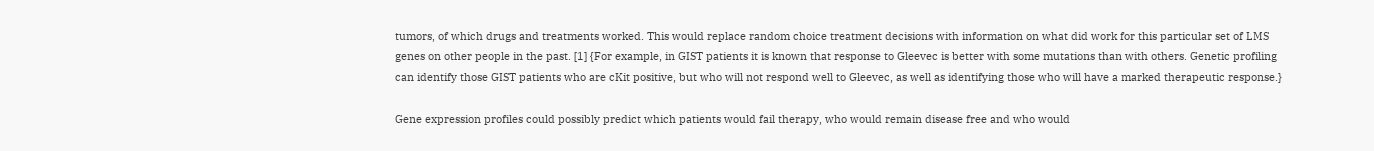tumors, of which drugs and treatments worked. This would replace random choice treatment decisions with information on what did work for this particular set of LMS genes on other people in the past. [1] {For example, in GIST patients it is known that response to Gleevec is better with some mutations than with others. Genetic profiling can identify those GIST patients who are cKit positive, but who will not respond well to Gleevec, as well as identifying those who will have a marked therapeutic response.}

Gene expression profiles could possibly predict which patients would fail therapy, who would remain disease free and who would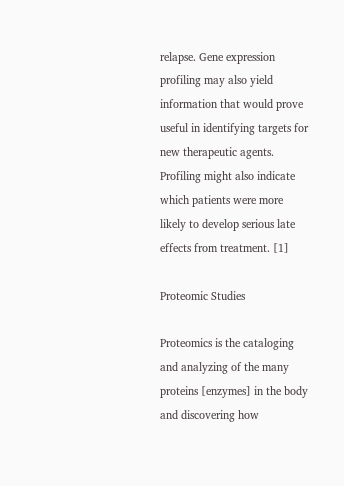relapse. Gene expression profiling may also yield information that would prove useful in identifying targets for new therapeutic agents. Profiling might also indicate which patients were more likely to develop serious late effects from treatment. [1]

Proteomic Studies

Proteomics is the cataloging and analyzing of the many proteins [enzymes] in the body and discovering how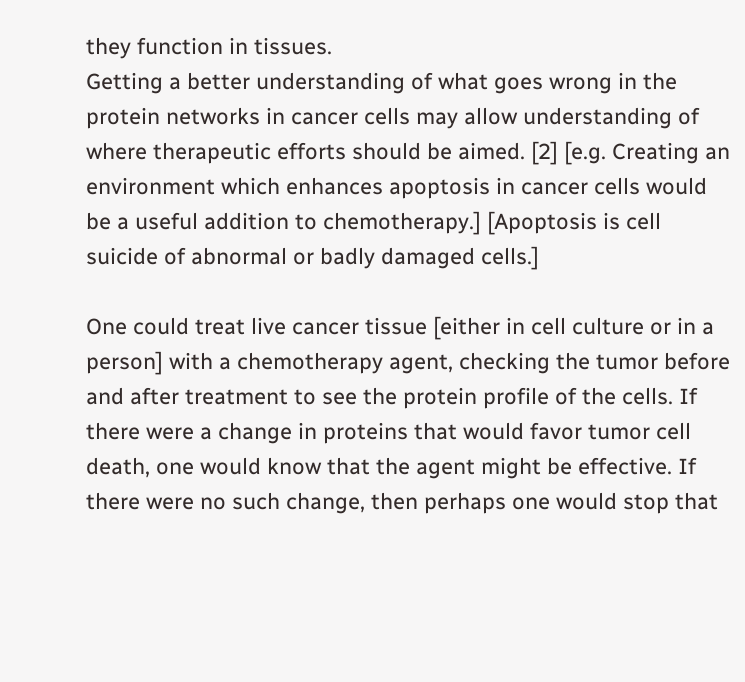they function in tissues.
Getting a better understanding of what goes wrong in the protein networks in cancer cells may allow understanding of where therapeutic efforts should be aimed. [2] [e.g. Creating an environment which enhances apoptosis in cancer cells would be a useful addition to chemotherapy.] [Apoptosis is cell suicide of abnormal or badly damaged cells.]

One could treat live cancer tissue [either in cell culture or in a person] with a chemotherapy agent, checking the tumor before and after treatment to see the protein profile of the cells. If there were a change in proteins that would favor tumor cell death, one would know that the agent might be effective. If there were no such change, then perhaps one would stop that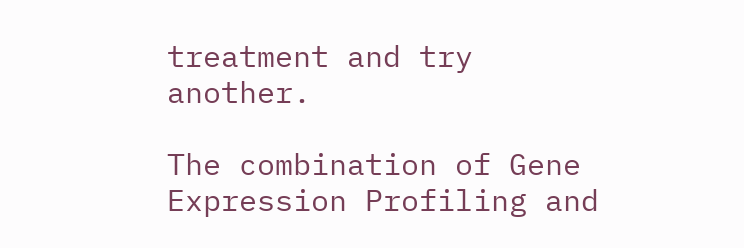treatment and try another.

The combination of Gene Expression Profiling and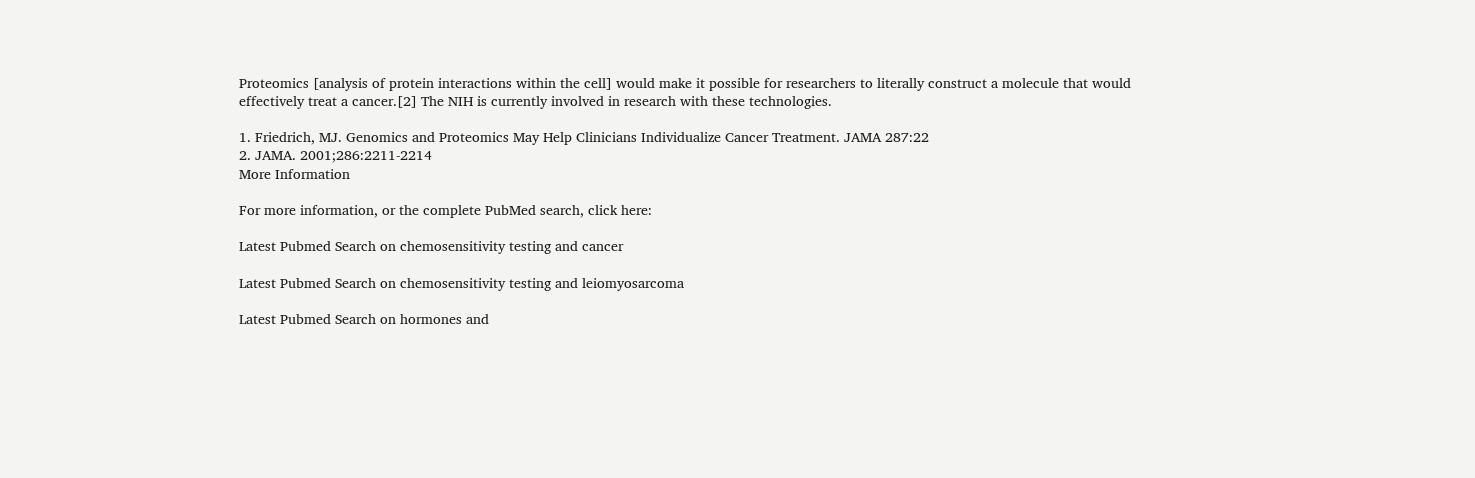Proteomics [analysis of protein interactions within the cell] would make it possible for researchers to literally construct a molecule that would effectively treat a cancer.[2] The NIH is currently involved in research with these technologies.

1. Friedrich, MJ. Genomics and Proteomics May Help Clinicians Individualize Cancer Treatment. JAMA 287:22
2. JAMA. 2001;286:2211-2214
More Information

For more information, or the complete PubMed search, click here:

Latest Pubmed Search on chemosensitivity testing and cancer

Latest Pubmed Search on chemosensitivity testing and leiomyosarcoma

Latest Pubmed Search on hormones and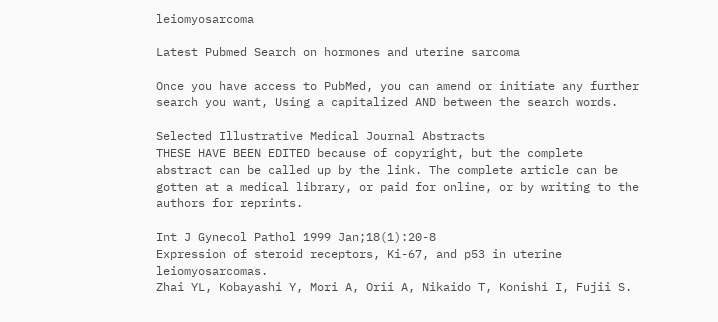leiomyosarcoma

Latest Pubmed Search on hormones and uterine sarcoma

Once you have access to PubMed, you can amend or initiate any further search you want, Using a capitalized AND between the search words.

Selected Illustrative Medical Journal Abstracts
THESE HAVE BEEN EDITED because of copyright, but the complete abstract can be called up by the link. The complete article can be gotten at a medical library, or paid for online, or by writing to the authors for reprints.

Int J Gynecol Pathol 1999 Jan;18(1):20-8
Expression of steroid receptors, Ki-67, and p53 in uterine leiomyosarcomas.
Zhai YL, Kobayashi Y, Mori A, Orii A, Nikaido T, Konishi I, Fujii S.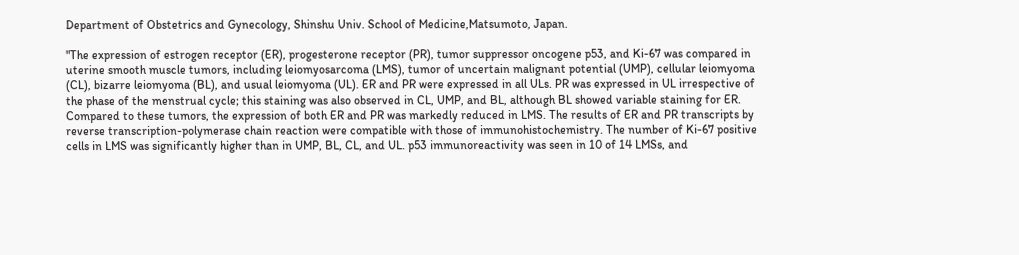Department of Obstetrics and Gynecology, Shinshu Univ. School of Medicine,Matsumoto, Japan.

"The expression of estrogen receptor (ER), progesterone receptor (PR), tumor suppressor oncogene p53, and Ki-67 was compared in uterine smooth muscle tumors, including leiomyosarcoma (LMS), tumor of uncertain malignant potential (UMP), cellular leiomyoma (CL), bizarre leiomyoma (BL), and usual leiomyoma (UL). ER and PR were expressed in all ULs. PR was expressed in UL irrespective of the phase of the menstrual cycle; this staining was also observed in CL, UMP, and BL, although BL showed variable staining for ER. Compared to these tumors, the expression of both ER and PR was markedly reduced in LMS. The results of ER and PR transcripts by reverse transcription-polymerase chain reaction were compatible with those of immunohistochemistry. The number of Ki-67 positive cells in LMS was significantly higher than in UMP, BL, CL, and UL. p53 immunoreactivity was seen in 10 of 14 LMSs, and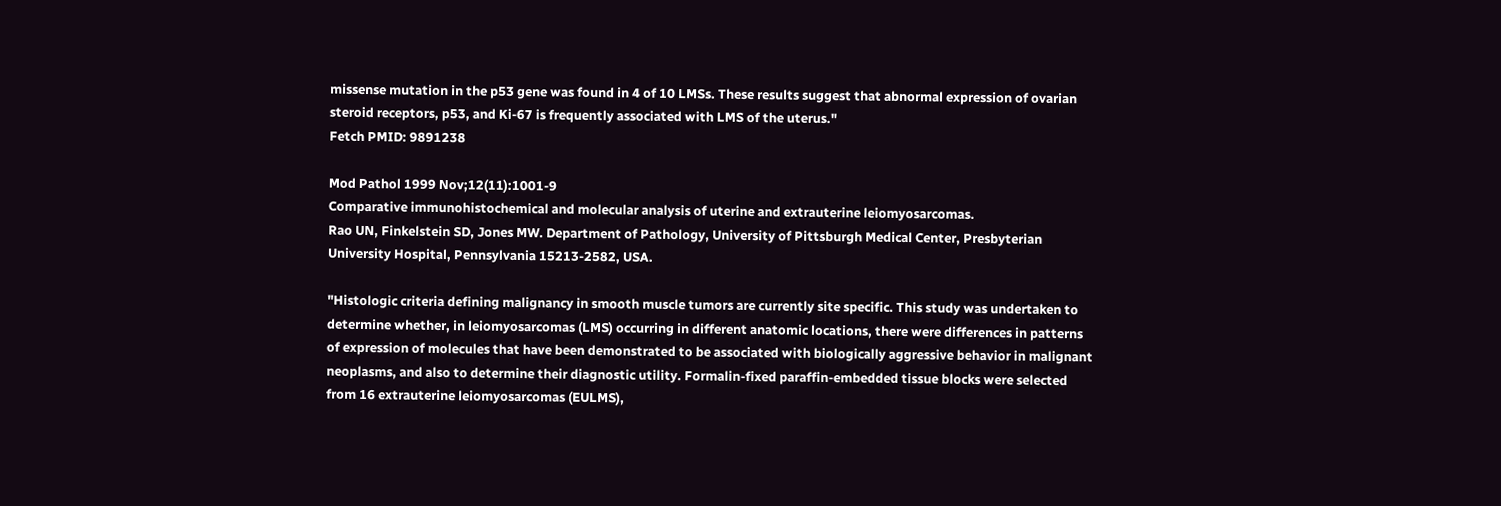missense mutation in the p53 gene was found in 4 of 10 LMSs. These results suggest that abnormal expression of ovarian steroid receptors, p53, and Ki-67 is frequently associated with LMS of the uterus."
Fetch PMID: 9891238

Mod Pathol 1999 Nov;12(11):1001-9
Comparative immunohistochemical and molecular analysis of uterine and extrauterine leiomyosarcomas.
Rao UN, Finkelstein SD, Jones MW. Department of Pathology, University of Pittsburgh Medical Center, Presbyterian University Hospital, Pennsylvania 15213-2582, USA.

"Histologic criteria defining malignancy in smooth muscle tumors are currently site specific. This study was undertaken to determine whether, in leiomyosarcomas (LMS) occurring in different anatomic locations, there were differences in patterns of expression of molecules that have been demonstrated to be associated with biologically aggressive behavior in malignant neoplasms, and also to determine their diagnostic utility. Formalin-fixed paraffin-embedded tissue blocks were selected from 16 extrauterine leiomyosarcomas (EULMS),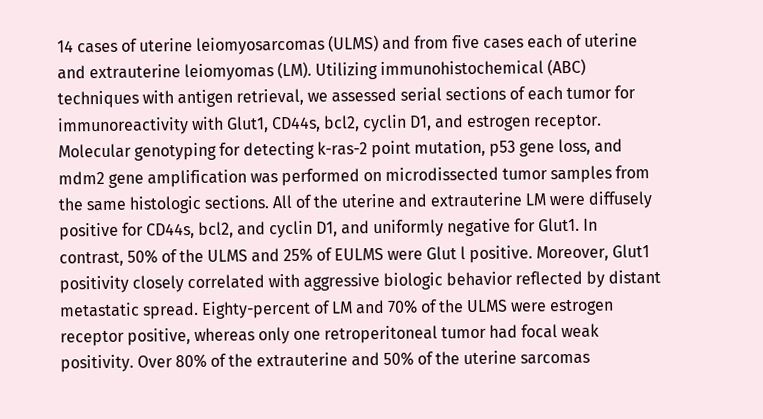14 cases of uterine leiomyosarcomas (ULMS) and from five cases each of uterine and extrauterine leiomyomas (LM). Utilizing immunohistochemical (ABC) techniques with antigen retrieval, we assessed serial sections of each tumor for immunoreactivity with Glut1, CD44s, bcl2, cyclin D1, and estrogen receptor. Molecular genotyping for detecting k-ras-2 point mutation, p53 gene loss, and mdm2 gene amplification was performed on microdissected tumor samples from the same histologic sections. All of the uterine and extrauterine LM were diffusely positive for CD44s, bcl2, and cyclin D1, and uniformly negative for Glut1. In contrast, 50% of the ULMS and 25% of EULMS were Glut l positive. Moreover, Glut1 positivity closely correlated with aggressive biologic behavior reflected by distant metastatic spread. Eighty-percent of LM and 70% of the ULMS were estrogen receptor positive, whereas only one retroperitoneal tumor had focal weak positivity. Over 80% of the extrauterine and 50% of the uterine sarcomas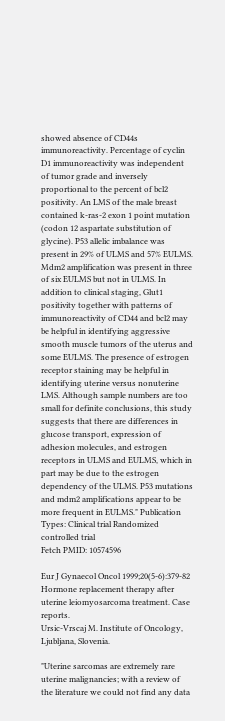showed absence of CD44s immunoreactivity. Percentage of cyclin D1 immunoreactivity was independent of tumor grade and inversely proportional to the percent of bcl2 positivity. An LMS of the male breast contained k-ras-2 exon 1 point mutation (codon 12 aspartate substitution of glycine). P53 allelic imbalance was present in 29% of ULMS and 57% EULMS. Mdm2 amplification was present in three of six EULMS but not in ULMS. In addition to clinical staging, Glut1 positivity together with patterns of immunoreactivity of CD44 and bcl2 may be helpful in identifying aggressive smooth muscle tumors of the uterus and some EULMS. The presence of estrogen receptor staining may be helpful in identifying uterine versus nonuterine LMS. Although sample numbers are too small for definite conclusions, this study suggests that there are differences in glucose transport, expression of adhesion molecules, and estrogen receptors in ULMS and EULMS, which in part may be due to the estrogen dependency of the ULMS. P53 mutations and mdm2 amplifications appear to be more frequent in EULMS." Publication Types: Clinical trial Randomized controlled trial
Fetch PMID: 10574596

Eur J Gynaecol Oncol 1999;20(5-6):379-82
Hormone replacement therapy after uterine leiomyosarcoma treatment. Case reports.
Ursic-Vrscaj M. Institute of Oncology, Ljubljana, Slovenia.

"Uterine sarcomas are extremely rare uterine malignancies; with a review of the literature we could not find any data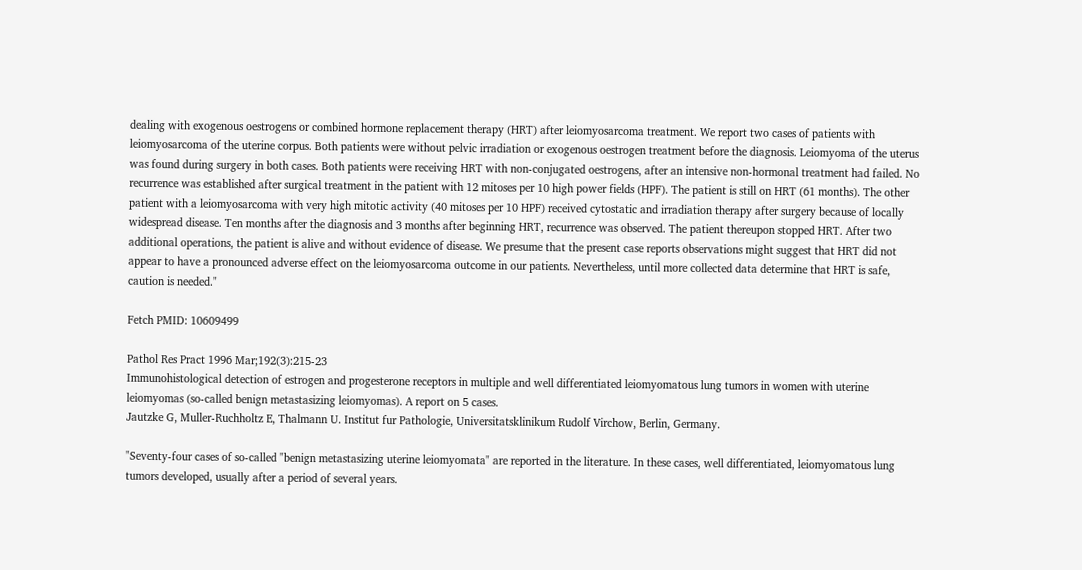dealing with exogenous oestrogens or combined hormone replacement therapy (HRT) after leiomyosarcoma treatment. We report two cases of patients with leiomyosarcoma of the uterine corpus. Both patients were without pelvic irradiation or exogenous oestrogen treatment before the diagnosis. Leiomyoma of the uterus was found during surgery in both cases. Both patients were receiving HRT with non-conjugated oestrogens, after an intensive non-hormonal treatment had failed. No recurrence was established after surgical treatment in the patient with 12 mitoses per 10 high power fields (HPF). The patient is still on HRT (61 months). The other patient with a leiomyosarcoma with very high mitotic activity (40 mitoses per 10 HPF) received cytostatic and irradiation therapy after surgery because of locally widespread disease. Ten months after the diagnosis and 3 months after beginning HRT, recurrence was observed. The patient thereupon stopped HRT. After two additional operations, the patient is alive and without evidence of disease. We presume that the present case reports observations might suggest that HRT did not appear to have a pronounced adverse effect on the leiomyosarcoma outcome in our patients. Nevertheless, until more collected data determine that HRT is safe, caution is needed."

Fetch PMID: 10609499

Pathol Res Pract 1996 Mar;192(3):215-23
Immunohistological detection of estrogen and progesterone receptors in multiple and well differentiated leiomyomatous lung tumors in women with uterine leiomyomas (so-called benign metastasizing leiomyomas). A report on 5 cases.
Jautzke G, Muller-Ruchholtz E, Thalmann U. Institut fur Pathologie, Universitatsklinikum Rudolf Virchow, Berlin, Germany.

"Seventy-four cases of so-called "benign metastasizing uterine leiomyomata" are reported in the literature. In these cases, well differentiated, leiomyomatous lung tumors developed, usually after a period of several years.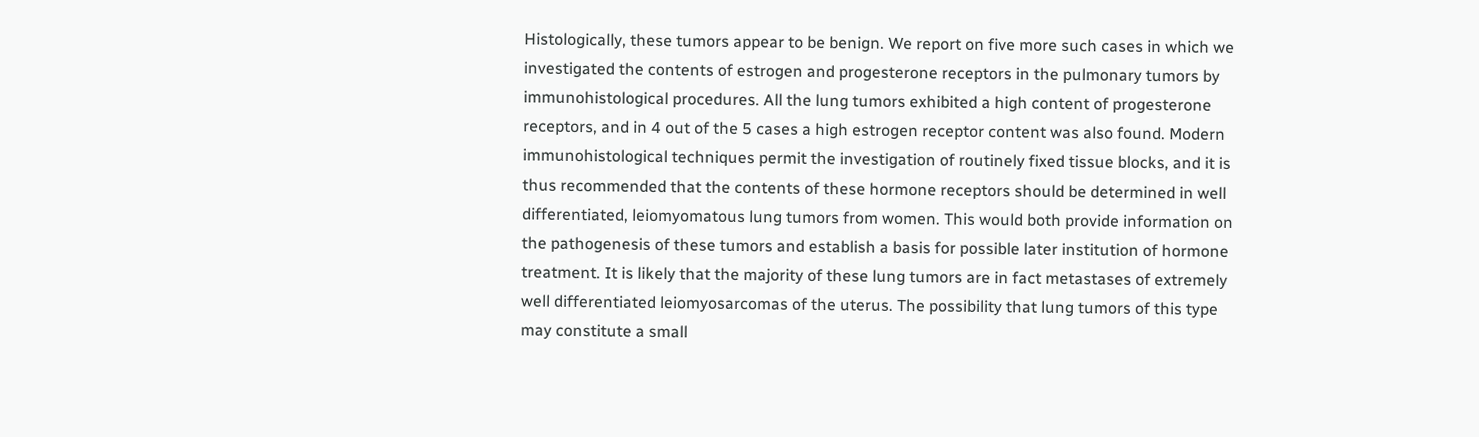Histologically, these tumors appear to be benign. We report on five more such cases in which we investigated the contents of estrogen and progesterone receptors in the pulmonary tumors by immunohistological procedures. All the lung tumors exhibited a high content of progesterone receptors, and in 4 out of the 5 cases a high estrogen receptor content was also found. Modern immunohistological techniques permit the investigation of routinely fixed tissue blocks, and it is thus recommended that the contents of these hormone receptors should be determined in well differentiated, leiomyomatous lung tumors from women. This would both provide information on the pathogenesis of these tumors and establish a basis for possible later institution of hormone treatment. It is likely that the majority of these lung tumors are in fact metastases of extremely well differentiated leiomyosarcomas of the uterus. The possibility that lung tumors of this type may constitute a small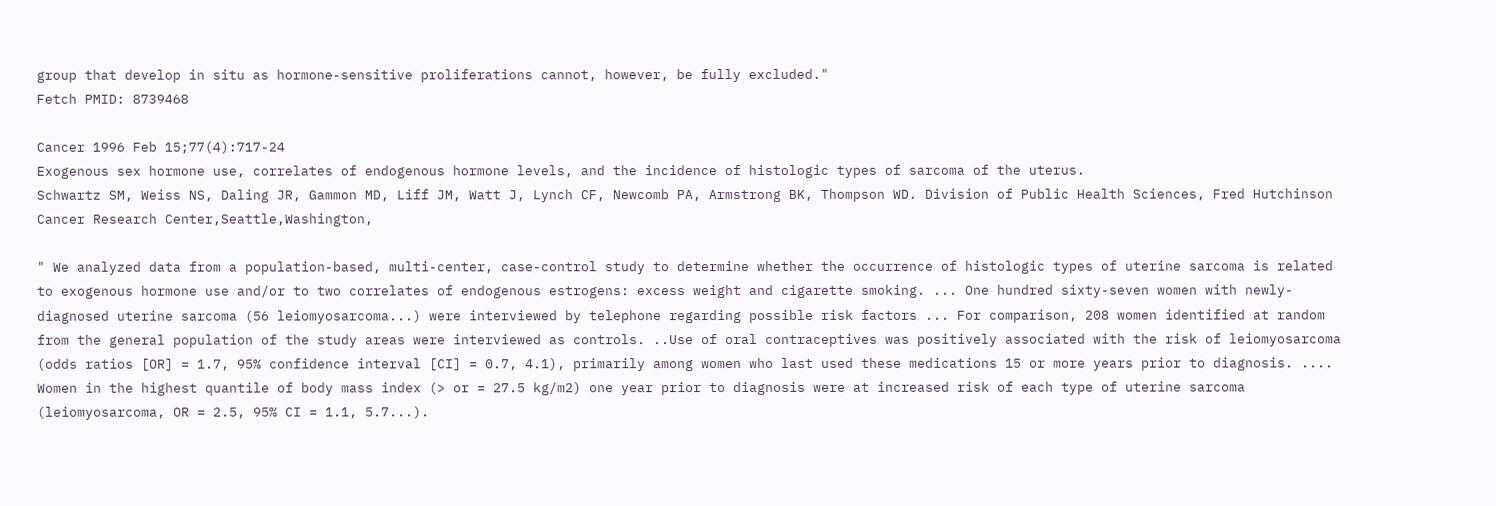group that develop in situ as hormone-sensitive proliferations cannot, however, be fully excluded."
Fetch PMID: 8739468

Cancer 1996 Feb 15;77(4):717-24
Exogenous sex hormone use, correlates of endogenous hormone levels, and the incidence of histologic types of sarcoma of the uterus.
Schwartz SM, Weiss NS, Daling JR, Gammon MD, Liff JM, Watt J, Lynch CF, Newcomb PA, Armstrong BK, Thompson WD. Division of Public Health Sciences, Fred Hutchinson Cancer Research Center,Seattle,Washington,

" We analyzed data from a population-based, multi-center, case-control study to determine whether the occurrence of histologic types of uterine sarcoma is related to exogenous hormone use and/or to two correlates of endogenous estrogens: excess weight and cigarette smoking. ... One hundred sixty-seven women with newly-diagnosed uterine sarcoma (56 leiomyosarcoma...) were interviewed by telephone regarding possible risk factors ... For comparison, 208 women identified at random from the general population of the study areas were interviewed as controls. ..Use of oral contraceptives was positively associated with the risk of leiomyosarcoma (odds ratios [OR] = 1.7, 95% confidence interval [CI] = 0.7, 4.1), primarily among women who last used these medications 15 or more years prior to diagnosis. .... Women in the highest quantile of body mass index (> or = 27.5 kg/m2) one year prior to diagnosis were at increased risk of each type of uterine sarcoma (leiomyosarcoma, OR = 2.5, 95% CI = 1.1, 5.7...).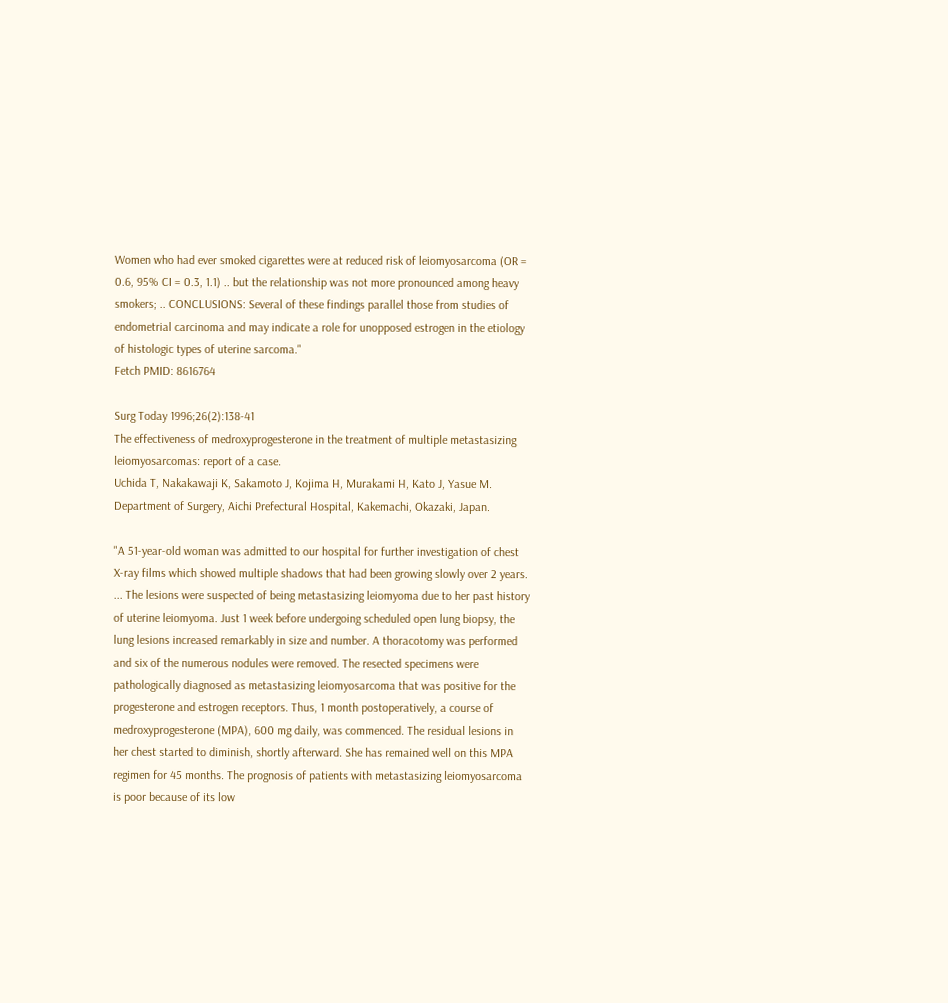Women who had ever smoked cigarettes were at reduced risk of leiomyosarcoma (OR = 0.6, 95% CI = 0.3, 1.1) .. but the relationship was not more pronounced among heavy smokers; .. CONCLUSIONS: Several of these findings parallel those from studies of endometrial carcinoma and may indicate a role for unopposed estrogen in the etiology of histologic types of uterine sarcoma."
Fetch PMID: 8616764

Surg Today 1996;26(2):138-41
The effectiveness of medroxyprogesterone in the treatment of multiple metastasizing leiomyosarcomas: report of a case.
Uchida T, Nakakawaji K, Sakamoto J, Kojima H, Murakami H, Kato J, Yasue M. Department of Surgery, Aichi Prefectural Hospital, Kakemachi, Okazaki, Japan.

"A 51-year-old woman was admitted to our hospital for further investigation of chest X-ray films which showed multiple shadows that had been growing slowly over 2 years. ... The lesions were suspected of being metastasizing leiomyoma due to her past history of uterine leiomyoma. Just 1 week before undergoing scheduled open lung biopsy, the lung lesions increased remarkably in size and number. A thoracotomy was performed and six of the numerous nodules were removed. The resected specimens were pathologically diagnosed as metastasizing leiomyosarcoma that was positive for the progesterone and estrogen receptors. Thus, 1 month postoperatively, a course of medroxyprogesterone (MPA), 600 mg daily, was commenced. The residual lesions in her chest started to diminish, shortly afterward. She has remained well on this MPA regimen for 45 months. The prognosis of patients with metastasizing leiomyosarcoma is poor because of its low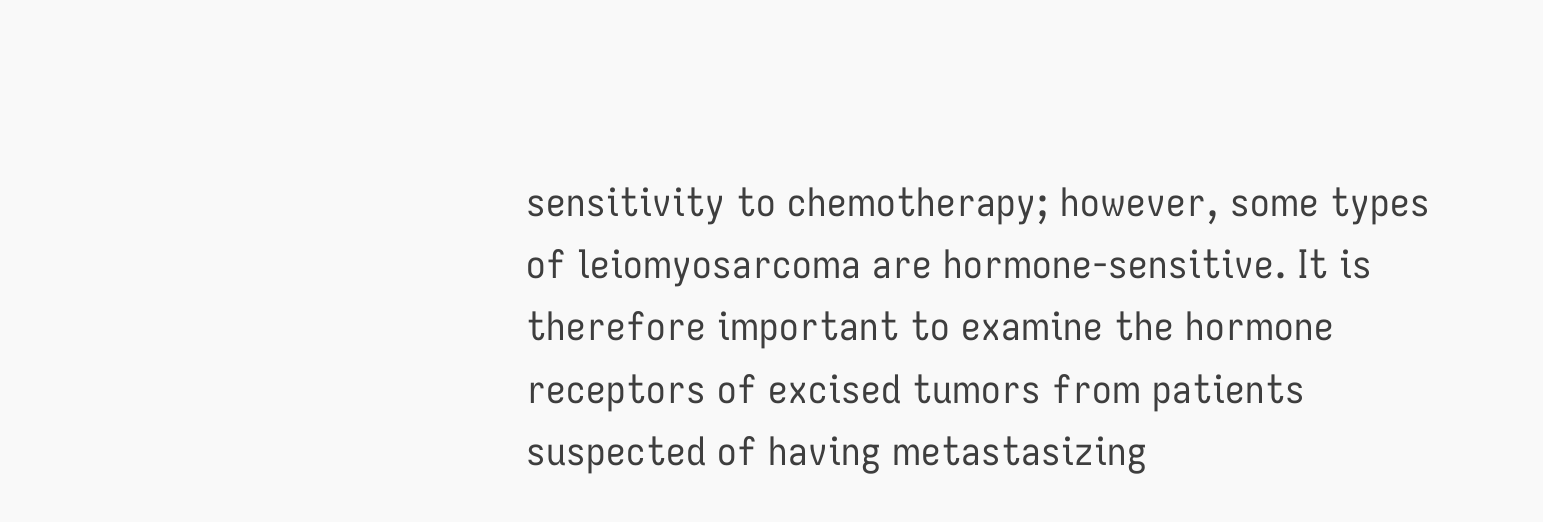sensitivity to chemotherapy; however, some types of leiomyosarcoma are hormone-sensitive. It is therefore important to examine the hormone receptors of excised tumors from patients suspected of having metastasizing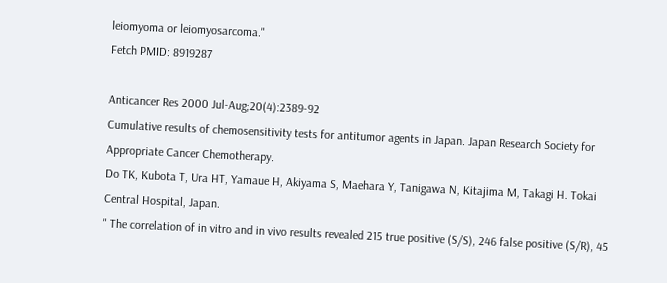leiomyoma or leiomyosarcoma."
Fetch PMID: 8919287

Anticancer Res 2000 Jul-Aug;20(4):2389-92
Cumulative results of chemosensitivity tests for antitumor agents in Japan. Japan Research Society for Appropriate Cancer Chemotherapy.
Do TK, Kubota T, Ura HT, Yamaue H, Akiyama S, Maehara Y, Tanigawa N, Kitajima M, Takagi H. Tokai Central Hospital, Japan.
" The correlation of in vitro and in vivo results revealed 215 true positive (S/S), 246 false positive (S/R), 45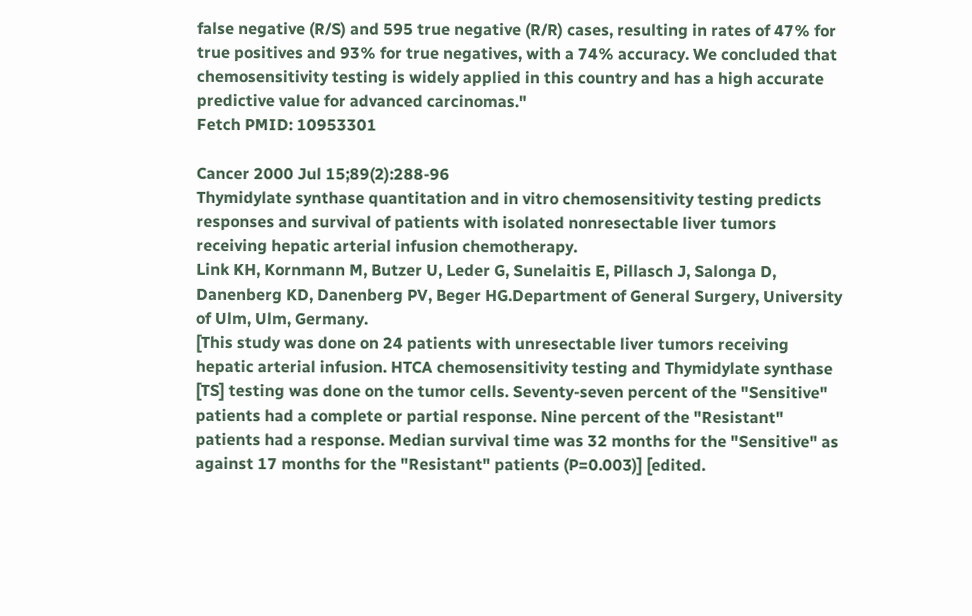false negative (R/S) and 595 true negative (R/R) cases, resulting in rates of 47% for true positives and 93% for true negatives, with a 74% accuracy. We concluded that chemosensitivity testing is widely applied in this country and has a high accurate predictive value for advanced carcinomas."
Fetch PMID: 10953301

Cancer 2000 Jul 15;89(2):288-96
Thymidylate synthase quantitation and in vitro chemosensitivity testing predicts responses and survival of patients with isolated nonresectable liver tumors receiving hepatic arterial infusion chemotherapy.
Link KH, Kornmann M, Butzer U, Leder G, Sunelaitis E, Pillasch J, Salonga D, Danenberg KD, Danenberg PV, Beger HG.Department of General Surgery, University of Ulm, Ulm, Germany.
[This study was done on 24 patients with unresectable liver tumors receiving hepatic arterial infusion. HTCA chemosensitivity testing and Thymidylate synthase [TS] testing was done on the tumor cells. Seventy-seven percent of the "Sensitive" patients had a complete or partial response. Nine percent of the "Resistant" patients had a response. Median survival time was 32 months for the "Sensitive" as against 17 months for the "Resistant" patients (P=0.003)] [edited.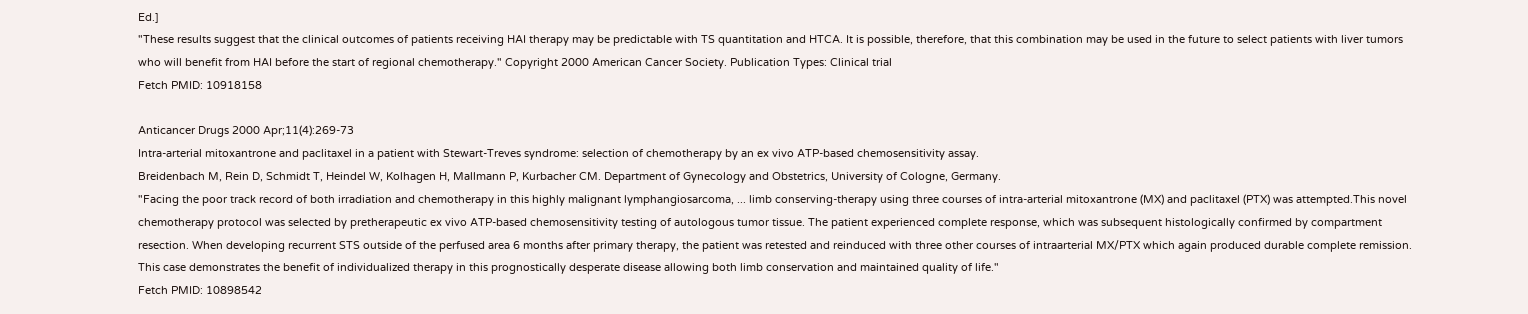Ed.]
"These results suggest that the clinical outcomes of patients receiving HAI therapy may be predictable with TS quantitation and HTCA. It is possible, therefore, that this combination may be used in the future to select patients with liver tumors who will benefit from HAI before the start of regional chemotherapy." Copyright 2000 American Cancer Society. Publication Types: Clinical trial
Fetch PMID: 10918158

Anticancer Drugs 2000 Apr;11(4):269-73
Intra-arterial mitoxantrone and paclitaxel in a patient with Stewart-Treves syndrome: selection of chemotherapy by an ex vivo ATP-based chemosensitivity assay.
Breidenbach M, Rein D, Schmidt T, Heindel W, Kolhagen H, Mallmann P, Kurbacher CM. Department of Gynecology and Obstetrics, University of Cologne, Germany.
"Facing the poor track record of both irradiation and chemotherapy in this highly malignant lymphangiosarcoma, ... limb conserving-therapy using three courses of intra-arterial mitoxantrone (MX) and paclitaxel (PTX) was attempted.This novel chemotherapy protocol was selected by pretherapeutic ex vivo ATP-based chemosensitivity testing of autologous tumor tissue. The patient experienced complete response, which was subsequent histologically confirmed by compartment resection. When developing recurrent STS outside of the perfused area 6 months after primary therapy, the patient was retested and reinduced with three other courses of intraarterial MX/PTX which again produced durable complete remission. This case demonstrates the benefit of individualized therapy in this prognostically desperate disease allowing both limb conservation and maintained quality of life."
Fetch PMID: 10898542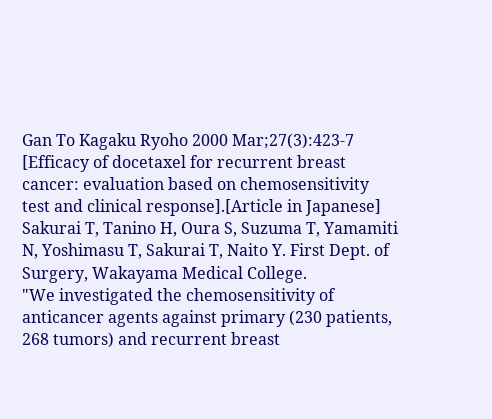Gan To Kagaku Ryoho 2000 Mar;27(3):423-7
[Efficacy of docetaxel for recurrent breast cancer: evaluation based on chemosensitivity test and clinical response].[Article in Japanese]
Sakurai T, Tanino H, Oura S, Suzuma T, Yamamiti N, Yoshimasu T, Sakurai T, Naito Y. First Dept. of Surgery, Wakayama Medical College.
"We investigated the chemosensitivity of anticancer agents against primary (230 patients, 268 tumors) and recurrent breast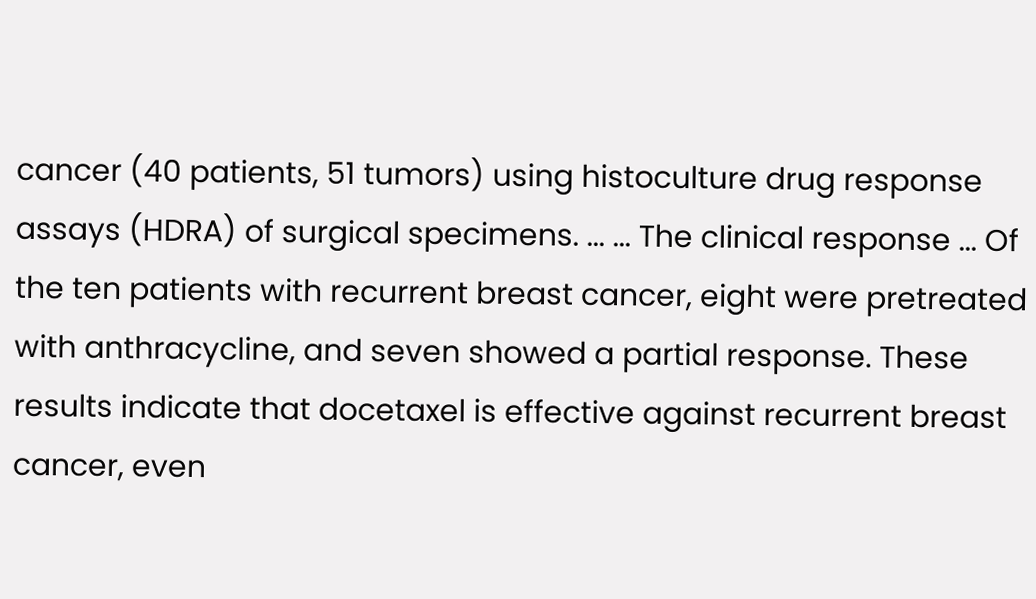cancer (40 patients, 51 tumors) using histoculture drug response assays (HDRA) of surgical specimens. ... ... The clinical response ... Of the ten patients with recurrent breast cancer, eight were pretreated with anthracycline, and seven showed a partial response. These results indicate that docetaxel is effective against recurrent breast cancer, even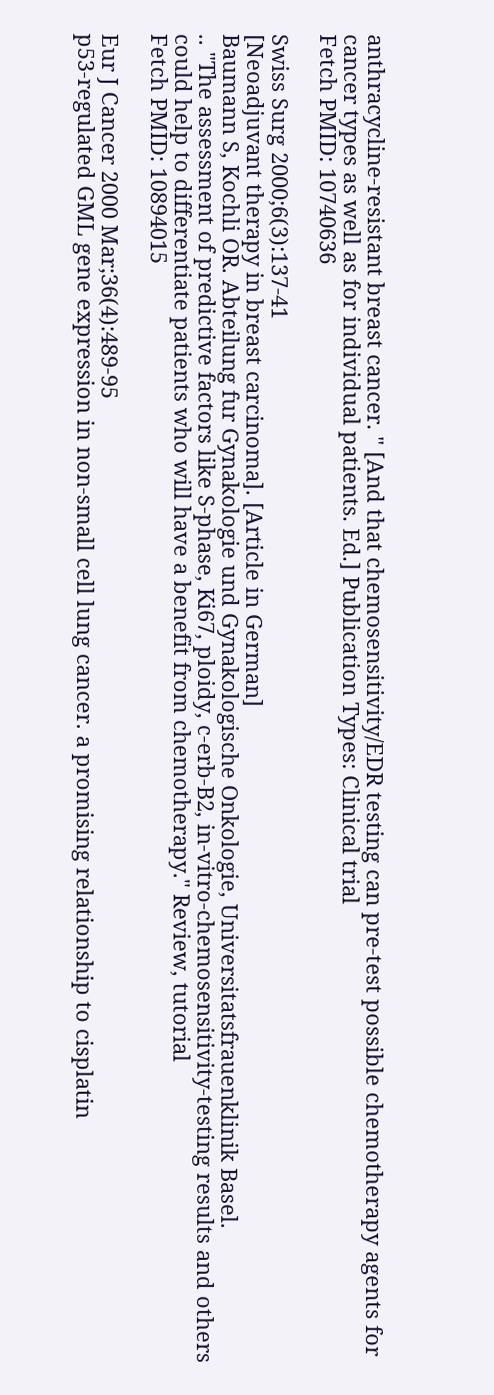anthracycline-resistant breast cancer. " [And that chemosensitivity/EDR testing can pre-test possible chemotherapy agents for cancer types as well as for individual patients. Ed.] Publication Types: Clinical trial
Fetch PMID: 10740636

Swiss Surg 2000;6(3):137-41
[Neoadjuvant therapy in breast carcinoma]. [Article in German]
Baumann S, Kochli OR. Abteilung fur Gynakologie und Gynakologische Onkologie, Universitatsfrauenklinik Basel.
.. "The assessment of predictive factors like S-phase, Ki67, ploidy, c-erb-B2, in-vitro-chemosensitivity-testing results and others could help to differentiate patients who will have a benefit from chemotherapy." Review, tutorial
Fetch PMID: 10894015

Eur J Cancer 2000 Mar;36(4):489-95
p53-regulated GML gene expression in non-small cell lung cancer. a promising relationship to cisplatin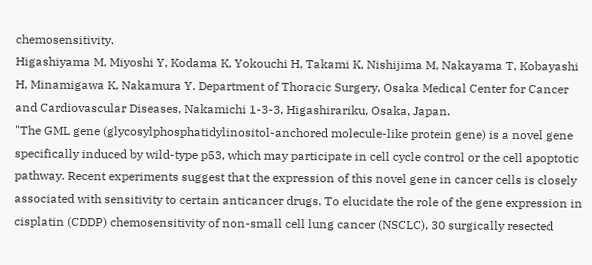chemosensitivity.
Higashiyama M, Miyoshi Y, Kodama K, Yokouchi H, Takami K, Nishijima M, Nakayama T, Kobayashi H, Minamigawa K, Nakamura Y. Department of Thoracic Surgery, Osaka Medical Center for Cancer and Cardiovascular Diseases, Nakamichi 1-3-3, Higashirariku, Osaka, Japan.
"The GML gene (glycosylphosphatidylinositol-anchored molecule-like protein gene) is a novel gene specifically induced by wild-type p53, which may participate in cell cycle control or the cell apoptotic pathway. Recent experiments suggest that the expression of this novel gene in cancer cells is closely associated with sensitivity to certain anticancer drugs. To elucidate the role of the gene expression in cisplatin (CDDP) chemosensitivity of non-small cell lung cancer (NSCLC), 30 surgically resected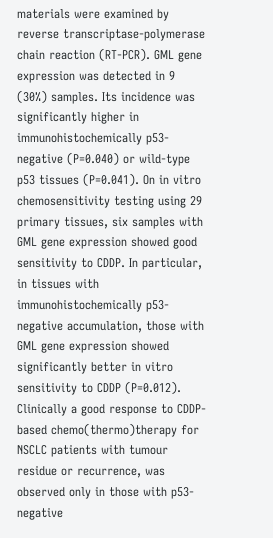materials were examined by reverse transcriptase-polymerase chain reaction (RT-PCR). GML gene expression was detected in 9 (30%) samples. Its incidence was significantly higher in immunohistochemically p53-negative (P=0.040) or wild-type p53 tissues (P=0.041). On in vitro chemosensitivity testing using 29 primary tissues, six samples with GML gene expression showed good sensitivity to CDDP. In particular, in tissues with immunohistochemically p53-negative accumulation, those with GML gene expression showed significantly better in vitro sensitivity to CDDP (P=0.012). Clinically a good response to CDDP-based chemo(thermo)therapy for NSCLC patients with tumour residue or recurrence, was observed only in those with p53-negative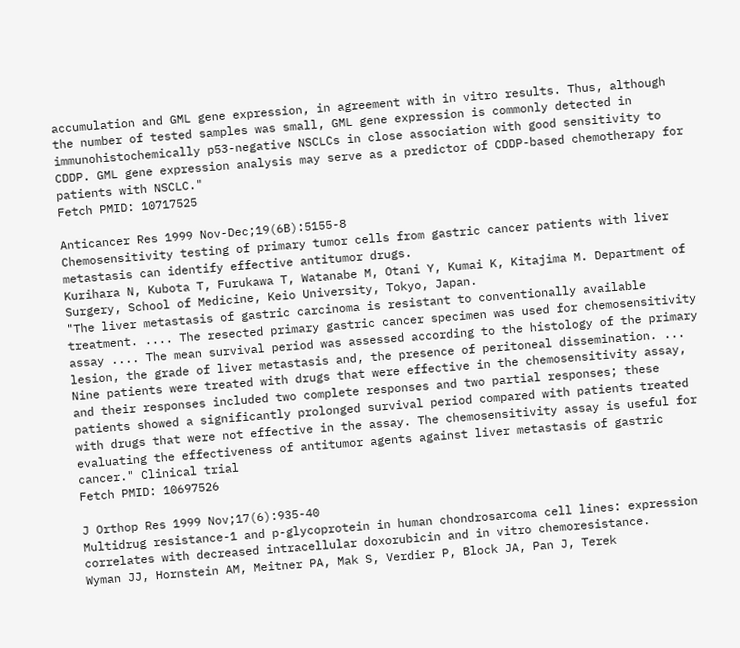accumulation and GML gene expression, in agreement with in vitro results. Thus, although the number of tested samples was small, GML gene expression is commonly detected in immunohistochemically p53-negative NSCLCs in close association with good sensitivity to CDDP. GML gene expression analysis may serve as a predictor of CDDP-based chemotherapy for patients with NSCLC."
Fetch PMID: 10717525

Anticancer Res 1999 Nov-Dec;19(6B):5155-8
Chemosensitivity testing of primary tumor cells from gastric cancer patients with liver metastasis can identify effective antitumor drugs.
Kurihara N, Kubota T, Furukawa T, Watanabe M, Otani Y, Kumai K, Kitajima M. Department of Surgery, School of Medicine, Keio University, Tokyo, Japan.
"The liver metastasis of gastric carcinoma is resistant to conventionally available treatment. .... The resected primary gastric cancer specimen was used for chemosensitivity assay .... The mean survival period was assessed according to the histology of the primary lesion, the grade of liver metastasis and, the presence of peritoneal dissemination. ... Nine patients were treated with drugs that were effective in the chemosensitivity assay, and their responses included two complete responses and two partial responses; these patients showed a significantly prolonged survival period compared with patients treated with drugs that were not effective in the assay. The chemosensitivity assay is useful for evaluating the effectiveness of antitumor agents against liver metastasis of gastric cancer." Clinical trial
Fetch PMID: 10697526

J Orthop Res 1999 Nov;17(6):935-40
Multidrug resistance-1 and p-glycoprotein in human chondrosarcoma cell lines: expression correlates with decreased intracellular doxorubicin and in vitro chemoresistance.
Wyman JJ, Hornstein AM, Meitner PA, Mak S, Verdier P, Block JA, Pan J, Terek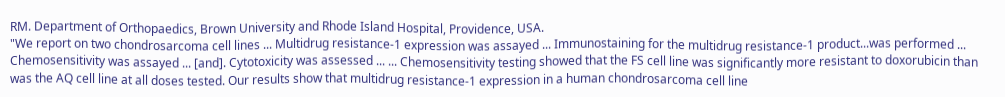RM. Department of Orthopaedics, Brown University and Rhode Island Hospital, Providence, USA.
"We report on two chondrosarcoma cell lines ... Multidrug resistance-1 expression was assayed ... Immunostaining for the multidrug resistance-1 product...was performed ... Chemosensitivity was assayed ... [and]. Cytotoxicity was assessed ... ... Chemosensitivity testing showed that the FS cell line was significantly more resistant to doxorubicin than was the AQ cell line at all doses tested. Our results show that multidrug resistance-1 expression in a human chondrosarcoma cell line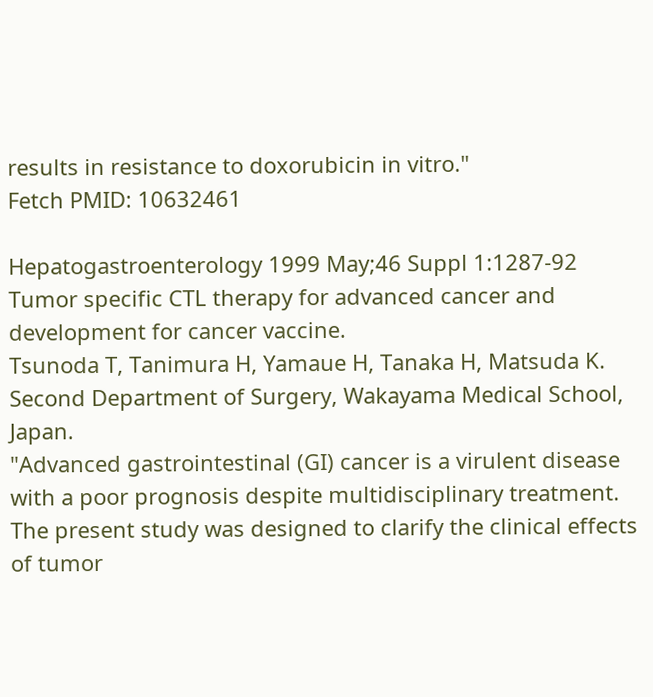results in resistance to doxorubicin in vitro."
Fetch PMID: 10632461

Hepatogastroenterology 1999 May;46 Suppl 1:1287-92
Tumor specific CTL therapy for advanced cancer and development for cancer vaccine.
Tsunoda T, Tanimura H, Yamaue H, Tanaka H, Matsuda K. Second Department of Surgery, Wakayama Medical School, Japan.
"Advanced gastrointestinal (GI) cancer is a virulent disease with a poor prognosis despite multidisciplinary treatment. The present study was designed to clarify the clinical effects of tumor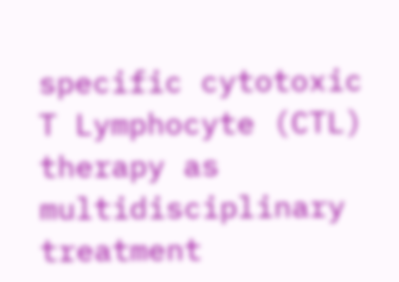specific cytotoxic T Lymphocyte (CTL) therapy as multidisciplinary treatment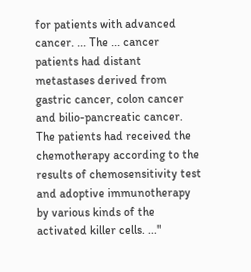for patients with advanced cancer. ... The ... cancer patients had distant metastases derived from gastric cancer, colon cancer and bilio-pancreatic cancer. The patients had received the chemotherapy according to the results of chemosensitivity test and adoptive immunotherapy by various kinds of the activated killer cells. ..."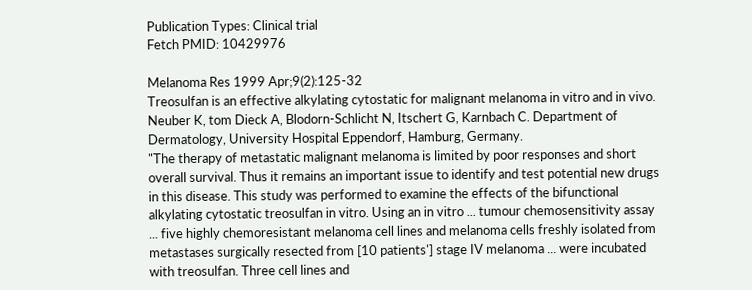Publication Types: Clinical trial
Fetch PMID: 10429976

Melanoma Res 1999 Apr;9(2):125-32
Treosulfan is an effective alkylating cytostatic for malignant melanoma in vitro and in vivo.
Neuber K, tom Dieck A, Blodorn-Schlicht N, Itschert G, Karnbach C. Department of Dermatology, University Hospital Eppendorf, Hamburg, Germany.
"The therapy of metastatic malignant melanoma is limited by poor responses and short overall survival. Thus it remains an important issue to identify and test potential new drugs in this disease. This study was performed to examine the effects of the bifunctional alkylating cytostatic treosulfan in vitro. Using an in vitro ... tumour chemosensitivity assay ... five highly chemoresistant melanoma cell lines and melanoma cells freshly isolated from metastases surgically resected from [10 patients'] stage IV melanoma ... were incubated with treosulfan. Three cell lines and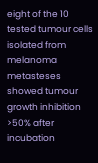eight of the 10 tested tumour cells isolated from melanoma metasteses showed tumour growth inhibition >50% after incubation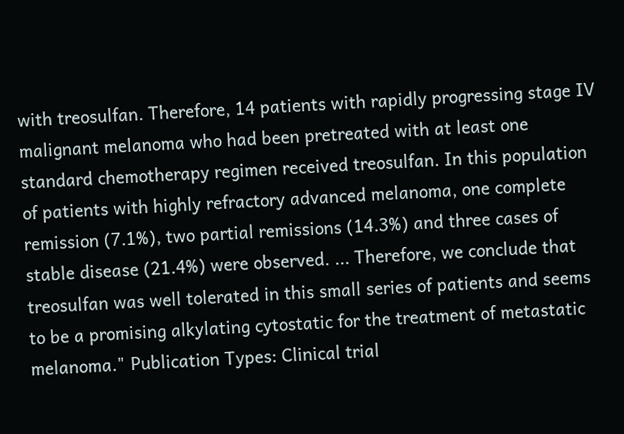with treosulfan. Therefore, 14 patients with rapidly progressing stage IV malignant melanoma who had been pretreated with at least one standard chemotherapy regimen received treosulfan. In this population of patients with highly refractory advanced melanoma, one complete remission (7.1%), two partial remissions (14.3%) and three cases of stable disease (21.4%) were observed. ... Therefore, we conclude that treosulfan was well tolerated in this small series of patients and seems to be a promising alkylating cytostatic for the treatment of metastatic melanoma." Publication Types: Clinical trial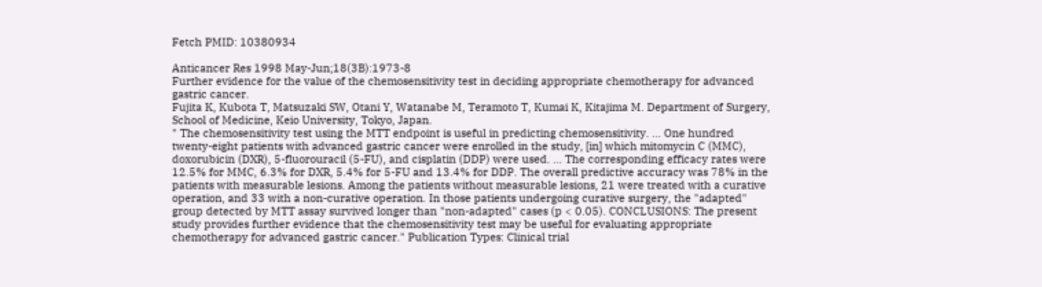Fetch PMID: 10380934

Anticancer Res 1998 May-Jun;18(3B):1973-8
Further evidence for the value of the chemosensitivity test in deciding appropriate chemotherapy for advanced gastric cancer.
Fujita K, Kubota T, Matsuzaki SW, Otani Y, Watanabe M, Teramoto T, Kumai K, Kitajima M. Department of Surgery, School of Medicine, Keio University, Tokyo, Japan.
" The chemosensitivity test using the MTT endpoint is useful in predicting chemosensitivity. ... One hundred twenty-eight patients with advanced gastric cancer were enrolled in the study, [in] which mitomycin C (MMC), doxorubicin (DXR), 5-fluorouracil (5-FU), and cisplatin (DDP) were used. ... The corresponding efficacy rates were 12.5% for MMC, 6.3% for DXR, 5.4% for 5-FU and 13.4% for DDP. The overall predictive accuracy was 78% in the patients with measurable lesions. Among the patients without measurable lesions, 21 were treated with a curative operation, and 33 with a non-curative operation. In those patients undergoing curative surgery, the "adapted" group detected by MTT assay survived longer than "non-adapted" cases (p < 0.05). CONCLUSIONS: The present study provides further evidence that the chemosensitivity test may be useful for evaluating appropriate chemotherapy for advanced gastric cancer." Publication Types: Clinical trial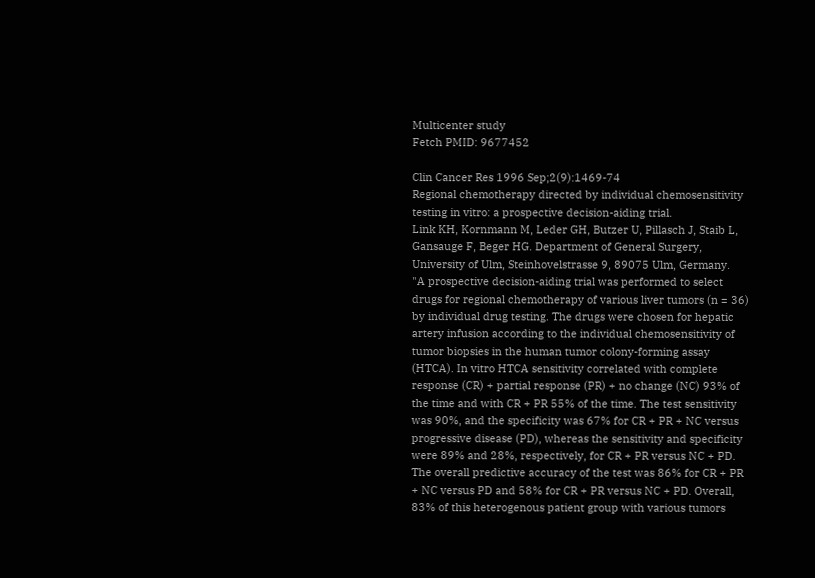Multicenter study
Fetch PMID: 9677452

Clin Cancer Res 1996 Sep;2(9):1469-74
Regional chemotherapy directed by individual chemosensitivity testing in vitro: a prospective decision-aiding trial.
Link KH, Kornmann M, Leder GH, Butzer U, Pillasch J, Staib L, Gansauge F, Beger HG. Department of General Surgery, University of Ulm, Steinhovelstrasse 9, 89075 Ulm, Germany.
"A prospective decision-aiding trial was performed to select drugs for regional chemotherapy of various liver tumors (n = 36) by individual drug testing. The drugs were chosen for hepatic artery infusion according to the individual chemosensitivity of tumor biopsies in the human tumor colony-forming assay (HTCA). In vitro HTCA sensitivity correlated with complete response (CR) + partial response (PR) + no change (NC) 93% of the time and with CR + PR 55% of the time. The test sensitivity was 90%, and the specificity was 67% for CR + PR + NC versus progressive disease (PD), whereas the sensitivity and specificity were 89% and 28%, respectively, for CR + PR versus NC + PD. The overall predictive accuracy of the test was 86% for CR + PR + NC versus PD and 58% for CR + PR versus NC + PD. Overall, 83% of this heterogenous patient group with various tumors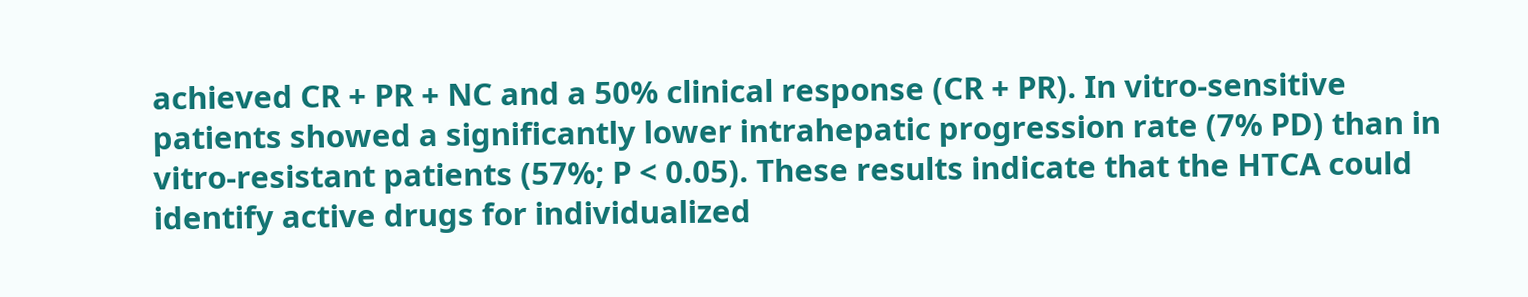achieved CR + PR + NC and a 50% clinical response (CR + PR). In vitro-sensitive patients showed a significantly lower intrahepatic progression rate (7% PD) than in vitro-resistant patients (57%; P < 0.05). These results indicate that the HTCA could identify active drugs for individualized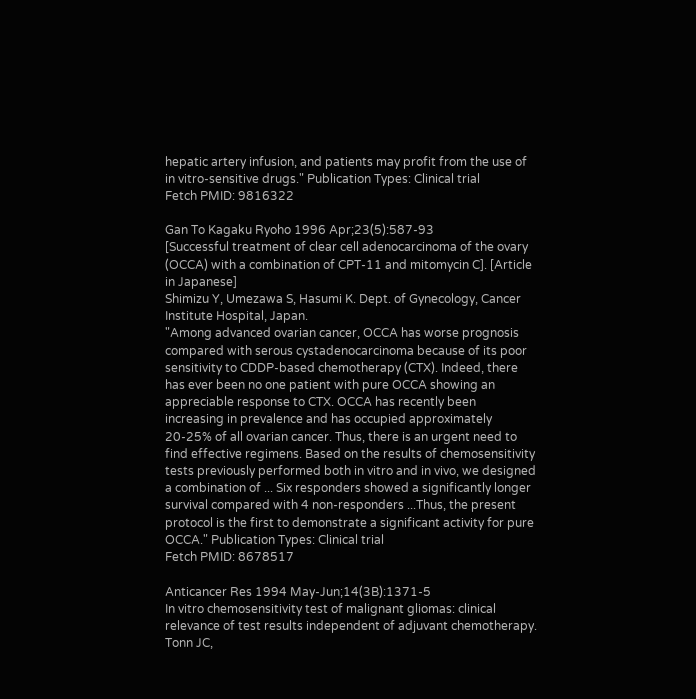hepatic artery infusion, and patients may profit from the use of in vitro-sensitive drugs." Publication Types: Clinical trial
Fetch PMID: 9816322

Gan To Kagaku Ryoho 1996 Apr;23(5):587-93
[Successful treatment of clear cell adenocarcinoma of the ovary (OCCA) with a combination of CPT-11 and mitomycin C]. [Article in Japanese]
Shimizu Y, Umezawa S, Hasumi K. Dept. of Gynecology, Cancer Institute Hospital, Japan.
"Among advanced ovarian cancer, OCCA has worse prognosis compared with serous cystadenocarcinoma because of its poor sensitivity to CDDP-based chemotherapy (CTX). Indeed, there has ever been no one patient with pure OCCA showing an appreciable response to CTX. OCCA has recently been increasing in prevalence and has occupied approximately 20-25% of all ovarian cancer. Thus, there is an urgent need to find effective regimens. Based on the results of chemosensitivity tests previously performed both in vitro and in vivo, we designed a combination of ... Six responders showed a significantly longer survival compared with 4 non-responders ...Thus, the present protocol is the first to demonstrate a significant activity for pure OCCA." Publication Types: Clinical trial
Fetch PMID: 8678517

Anticancer Res 1994 May-Jun;14(3B):1371-5
In vitro chemosensitivity test of malignant gliomas: clinical relevance of test results independent of adjuvant chemotherapy.
Tonn JC,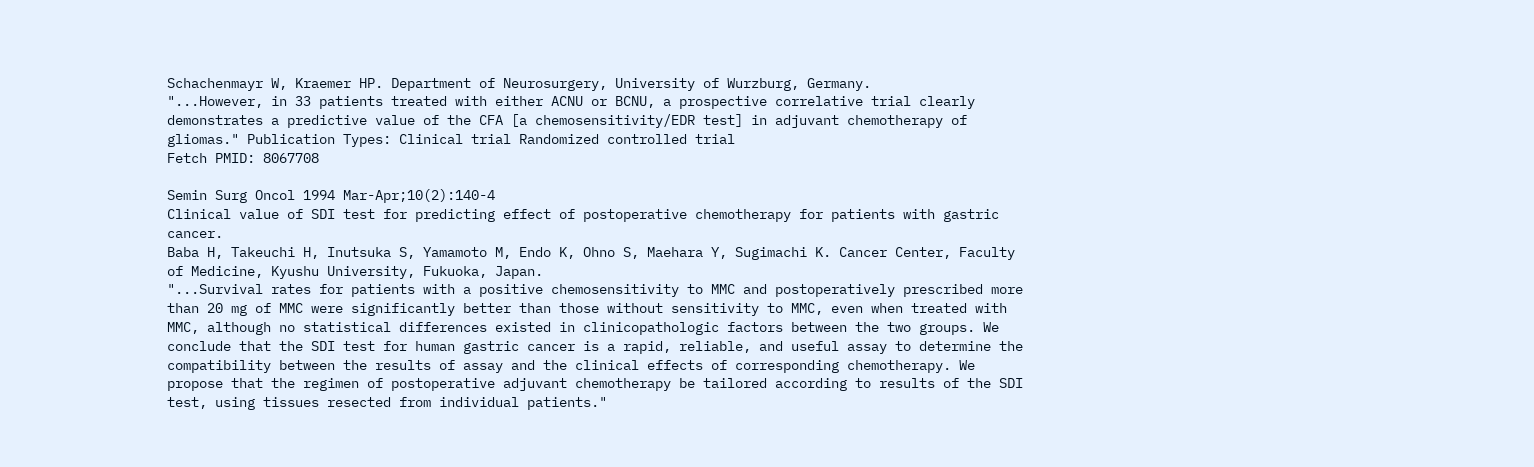Schachenmayr W, Kraemer HP. Department of Neurosurgery, University of Wurzburg, Germany.
"...However, in 33 patients treated with either ACNU or BCNU, a prospective correlative trial clearly demonstrates a predictive value of the CFA [a chemosensitivity/EDR test] in adjuvant chemotherapy of gliomas." Publication Types: Clinical trial Randomized controlled trial
Fetch PMID: 8067708

Semin Surg Oncol 1994 Mar-Apr;10(2):140-4
Clinical value of SDI test for predicting effect of postoperative chemotherapy for patients with gastric cancer.
Baba H, Takeuchi H, Inutsuka S, Yamamoto M, Endo K, Ohno S, Maehara Y, Sugimachi K. Cancer Center, Faculty of Medicine, Kyushu University, Fukuoka, Japan.
"...Survival rates for patients with a positive chemosensitivity to MMC and postoperatively prescribed more than 20 mg of MMC were significantly better than those without sensitivity to MMC, even when treated with MMC, although no statistical differences existed in clinicopathologic factors between the two groups. We conclude that the SDI test for human gastric cancer is a rapid, reliable, and useful assay to determine the compatibility between the results of assay and the clinical effects of corresponding chemotherapy. We propose that the regimen of postoperative adjuvant chemotherapy be tailored according to results of the SDI test, using tissues resected from individual patients."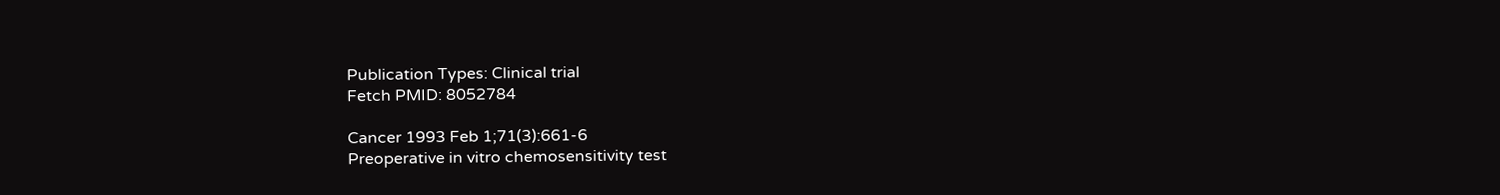Publication Types: Clinical trial
Fetch PMID: 8052784

Cancer 1993 Feb 1;71(3):661-6
Preoperative in vitro chemosensitivity test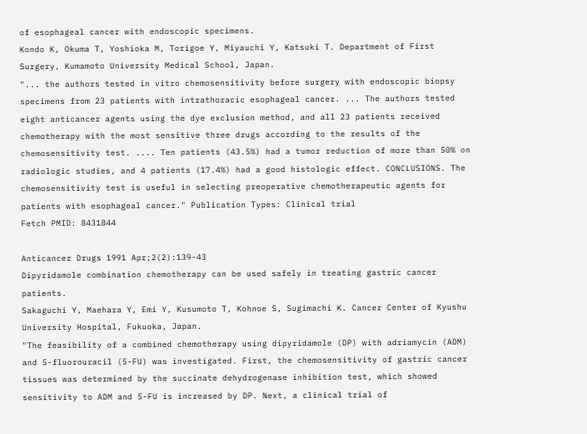of esophageal cancer with endoscopic specimens.
Kondo K, Okuma T, Yoshioka M, Torigoe Y, Miyauchi Y, Katsuki T. Department of First Surgery, Kumamoto University Medical School, Japan.
"... the authors tested in vitro chemosensitivity before surgery with endoscopic biopsy specimens from 23 patients with intrathoracic esophageal cancer. ... The authors tested eight anticancer agents using the dye exclusion method, and all 23 patients received chemotherapy with the most sensitive three drugs according to the results of the chemosensitivity test. .... Ten patients (43.5%) had a tumor reduction of more than 50% on radiologic studies, and 4 patients (17.4%) had a good histologic effect. CONCLUSIONS. The chemosensitivity test is useful in selecting preoperative chemotherapeutic agents for patients with esophageal cancer." Publication Types: Clinical trial
Fetch PMID: 8431844

Anticancer Drugs 1991 Apr;2(2):139-43
Dipyridamole combination chemotherapy can be used safely in treating gastric cancer patients.
Sakaguchi Y, Maehara Y, Emi Y, Kusumoto T, Kohnoe S, Sugimachi K. Cancer Center of Kyushu University Hospital, Fukuoka, Japan.
"The feasibility of a combined chemotherapy using dipyridamole (DP) with adriamycin (ADM) and 5-fluorouracil (5-FU) was investigated. First, the chemosensitivity of gastric cancer tissues was determined by the succinate dehydrogenase inhibition test, which showed sensitivity to ADM and 5-FU is increased by DP. Next, a clinical trial of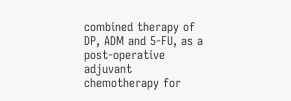combined therapy of DP, ADM and 5-FU, as a post-operative adjuvant chemotherapy for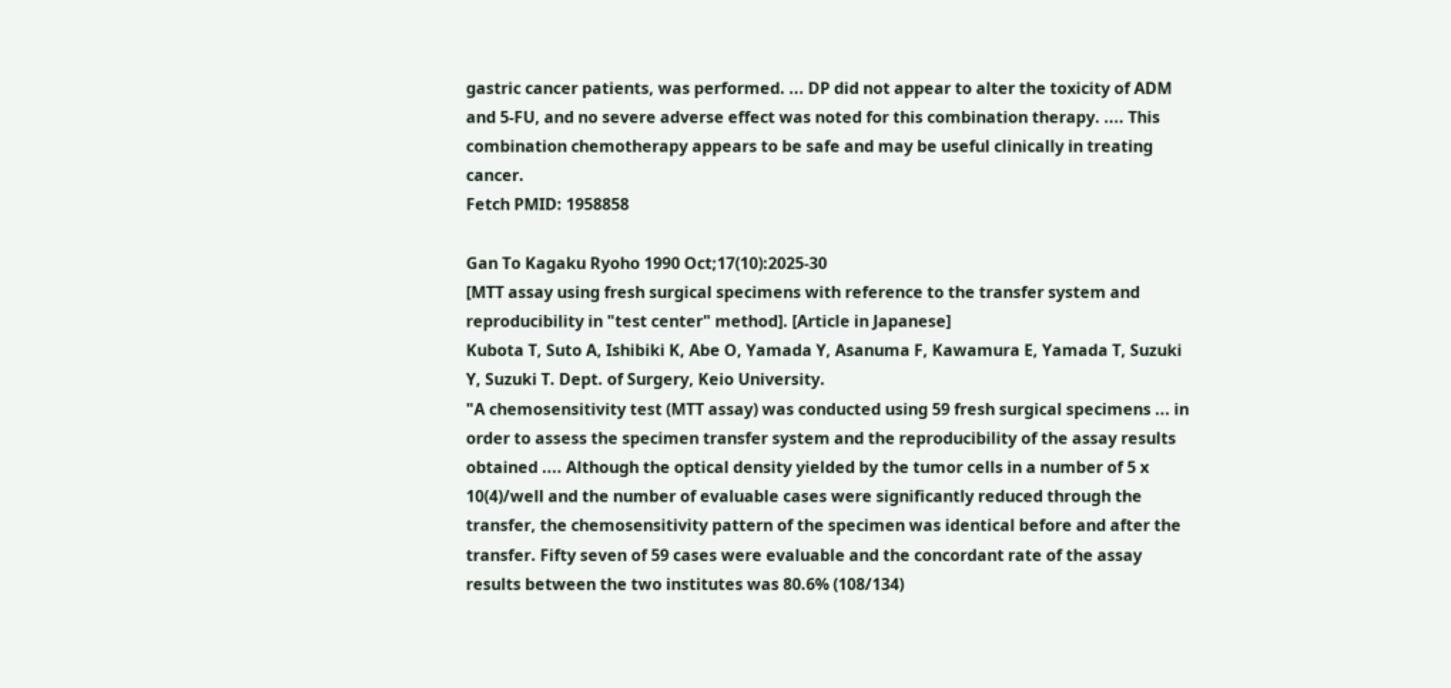gastric cancer patients, was performed. ... DP did not appear to alter the toxicity of ADM and 5-FU, and no severe adverse effect was noted for this combination therapy. .... This combination chemotherapy appears to be safe and may be useful clinically in treating cancer.
Fetch PMID: 1958858

Gan To Kagaku Ryoho 1990 Oct;17(10):2025-30
[MTT assay using fresh surgical specimens with reference to the transfer system and reproducibility in "test center" method]. [Article in Japanese]
Kubota T, Suto A, Ishibiki K, Abe O, Yamada Y, Asanuma F, Kawamura E, Yamada T, Suzuki Y, Suzuki T. Dept. of Surgery, Keio University.
"A chemosensitivity test (MTT assay) was conducted using 59 fresh surgical specimens ... in order to assess the specimen transfer system and the reproducibility of the assay results obtained .... Although the optical density yielded by the tumor cells in a number of 5 x 10(4)/well and the number of evaluable cases were significantly reduced through the transfer, the chemosensitivity pattern of the specimen was identical before and after the transfer. Fifty seven of 59 cases were evaluable and the concordant rate of the assay results between the two institutes was 80.6% (108/134)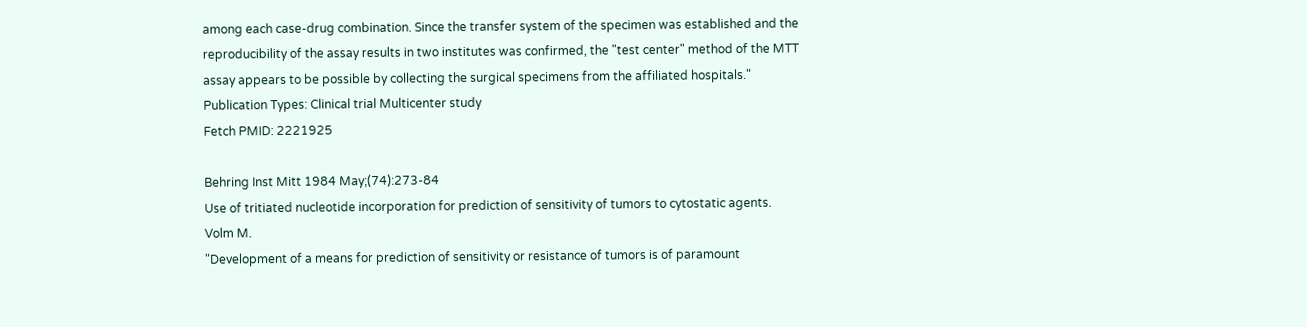among each case-drug combination. Since the transfer system of the specimen was established and the reproducibility of the assay results in two institutes was confirmed, the "test center" method of the MTT assay appears to be possible by collecting the surgical specimens from the affiliated hospitals." Publication Types: Clinical trial Multicenter study
Fetch PMID: 2221925

Behring Inst Mitt 1984 May;(74):273-84
Use of tritiated nucleotide incorporation for prediction of sensitivity of tumors to cytostatic agents.
Volm M.
"Development of a means for prediction of sensitivity or resistance of tumors is of paramount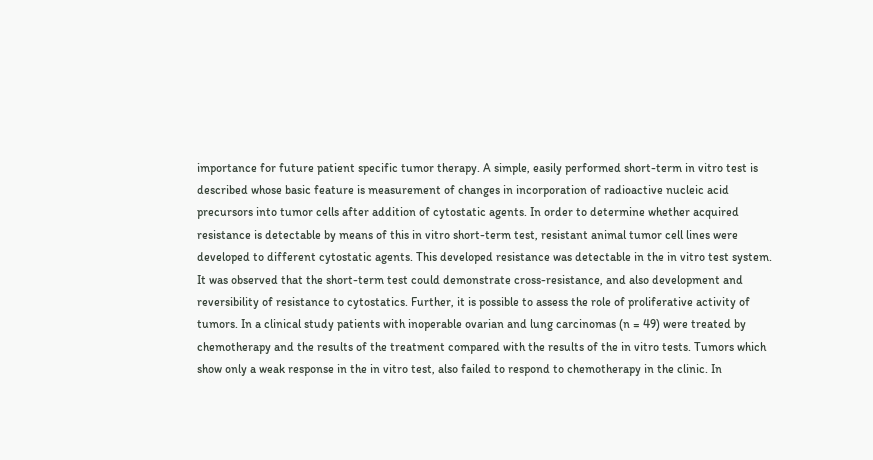importance for future patient specific tumor therapy. A simple, easily performed short-term in vitro test is described whose basic feature is measurement of changes in incorporation of radioactive nucleic acid precursors into tumor cells after addition of cytostatic agents. In order to determine whether acquired resistance is detectable by means of this in vitro short-term test, resistant animal tumor cell lines were developed to different cytostatic agents. This developed resistance was detectable in the in vitro test system. It was observed that the short-term test could demonstrate cross-resistance, and also development and reversibility of resistance to cytostatics. Further, it is possible to assess the role of proliferative activity of tumors. In a clinical study patients with inoperable ovarian and lung carcinomas (n = 49) were treated by chemotherapy and the results of the treatment compared with the results of the in vitro tests. Tumors which show only a weak response in the in vitro test, also failed to respond to chemotherapy in the clinic. In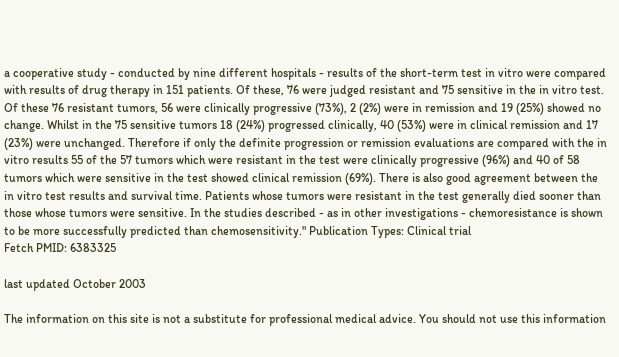a cooperative study - conducted by nine different hospitals - results of the short-term test in vitro were compared with results of drug therapy in 151 patients. Of these, 76 were judged resistant and 75 sensitive in the in vitro test. Of these 76 resistant tumors, 56 were clinically progressive (73%), 2 (2%) were in remission and 19 (25%) showed no change. Whilst in the 75 sensitive tumors 18 (24%) progressed clinically, 40 (53%) were in clinical remission and 17 (23%) were unchanged. Therefore if only the definite progression or remission evaluations are compared with the in vitro results 55 of the 57 tumors which were resistant in the test were clinically progressive (96%) and 40 of 58 tumors which were sensitive in the test showed clinical remission (69%). There is also good agreement between the in vitro test results and survival time. Patients whose tumors were resistant in the test generally died sooner than those whose tumors were sensitive. In the studies described - as in other investigations - chemoresistance is shown to be more successfully predicted than chemosensitivity." Publication Types: Clinical trial
Fetch PMID: 6383325

last updated October 2003

The information on this site is not a substitute for professional medical advice. You should not use this information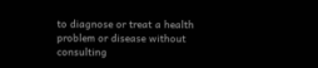to diagnose or treat a health problem or disease without consulting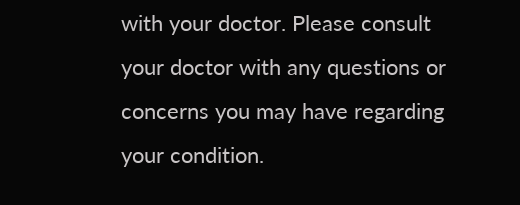with your doctor. Please consult your doctor with any questions or concerns you may have regarding your condition.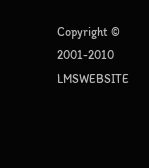Copyright © 2001-2010 LMSWEBSITE